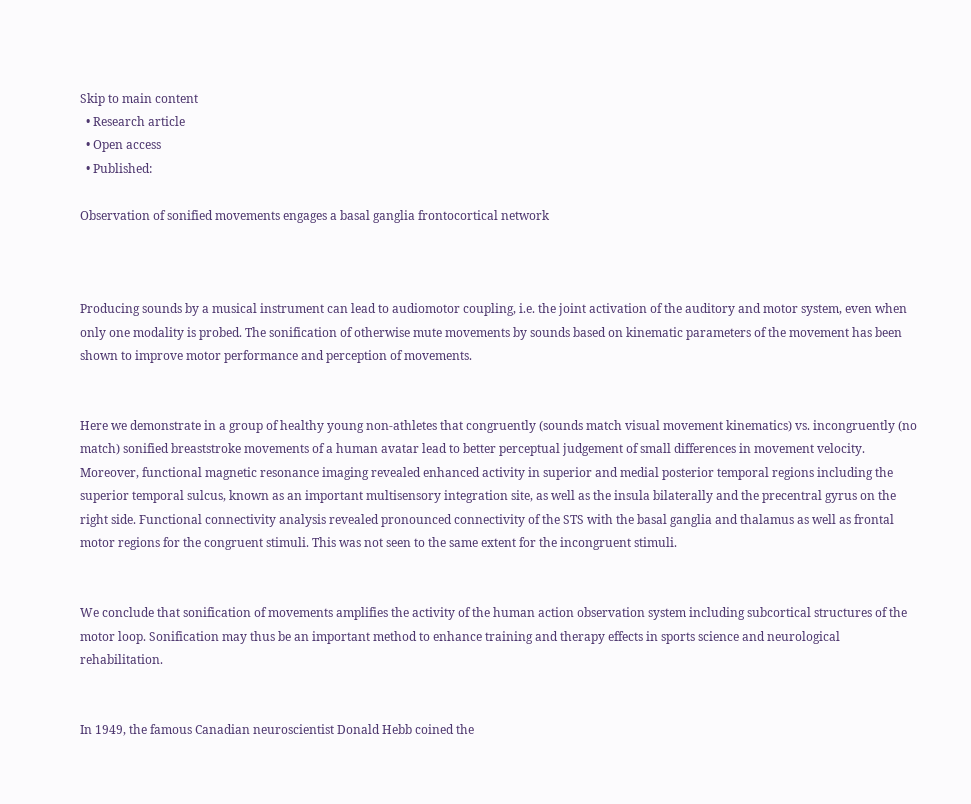Skip to main content
  • Research article
  • Open access
  • Published:

Observation of sonified movements engages a basal ganglia frontocortical network



Producing sounds by a musical instrument can lead to audiomotor coupling, i.e. the joint activation of the auditory and motor system, even when only one modality is probed. The sonification of otherwise mute movements by sounds based on kinematic parameters of the movement has been shown to improve motor performance and perception of movements.


Here we demonstrate in a group of healthy young non-athletes that congruently (sounds match visual movement kinematics) vs. incongruently (no match) sonified breaststroke movements of a human avatar lead to better perceptual judgement of small differences in movement velocity. Moreover, functional magnetic resonance imaging revealed enhanced activity in superior and medial posterior temporal regions including the superior temporal sulcus, known as an important multisensory integration site, as well as the insula bilaterally and the precentral gyrus on the right side. Functional connectivity analysis revealed pronounced connectivity of the STS with the basal ganglia and thalamus as well as frontal motor regions for the congruent stimuli. This was not seen to the same extent for the incongruent stimuli.


We conclude that sonification of movements amplifies the activity of the human action observation system including subcortical structures of the motor loop. Sonification may thus be an important method to enhance training and therapy effects in sports science and neurological rehabilitation.


In 1949, the famous Canadian neuroscientist Donald Hebb coined the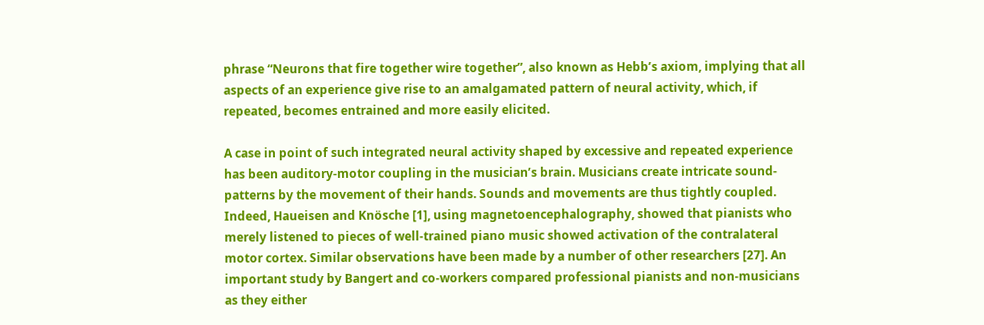phrase “Neurons that fire together wire together”, also known as Hebb’s axiom, implying that all aspects of an experience give rise to an amalgamated pattern of neural activity, which, if repeated, becomes entrained and more easily elicited.

A case in point of such integrated neural activity shaped by excessive and repeated experience has been auditory-motor coupling in the musician’s brain. Musicians create intricate sound-patterns by the movement of their hands. Sounds and movements are thus tightly coupled. Indeed, Haueisen and Knösche [1], using magnetoencephalography, showed that pianists who merely listened to pieces of well-trained piano music showed activation of the contralateral motor cortex. Similar observations have been made by a number of other researchers [27]. An important study by Bangert and co-workers compared professional pianists and non-musicians as they either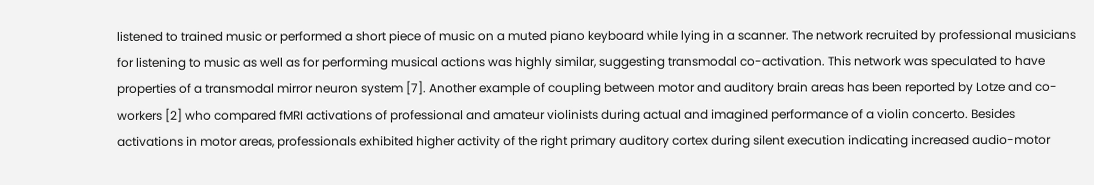listened to trained music or performed a short piece of music on a muted piano keyboard while lying in a scanner. The network recruited by professional musicians for listening to music as well as for performing musical actions was highly similar, suggesting transmodal co-activation. This network was speculated to have properties of a transmodal mirror neuron system [7]. Another example of coupling between motor and auditory brain areas has been reported by Lotze and co-workers [2] who compared fMRI activations of professional and amateur violinists during actual and imagined performance of a violin concerto. Besides activations in motor areas, professionals exhibited higher activity of the right primary auditory cortex during silent execution indicating increased audio-motor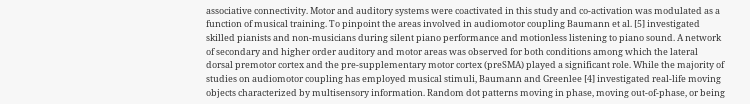associative connectivity. Motor and auditory systems were coactivated in this study and co-activation was modulated as a function of musical training. To pinpoint the areas involved in audiomotor coupling Baumann et al. [5] investigated skilled pianists and non-musicians during silent piano performance and motionless listening to piano sound. A network of secondary and higher order auditory and motor areas was observed for both conditions among which the lateral dorsal premotor cortex and the pre-supplementary motor cortex (preSMA) played a significant role. While the majority of studies on audiomotor coupling has employed musical stimuli, Baumann and Greenlee [4] investigated real-life moving objects characterized by multisensory information. Random dot patterns moving in phase, moving out-of-phase, or being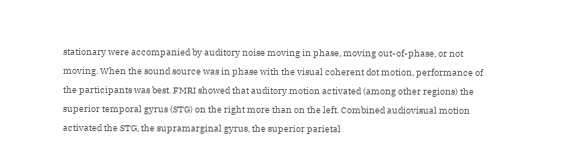stationary were accompanied by auditory noise moving in phase, moving out-of-phase, or not moving. When the sound source was in phase with the visual coherent dot motion, performance of the participants was best. FMRI showed that auditory motion activated (among other regions) the superior temporal gyrus (STG) on the right more than on the left. Combined audiovisual motion activated the STG, the supramarginal gyrus, the superior parietal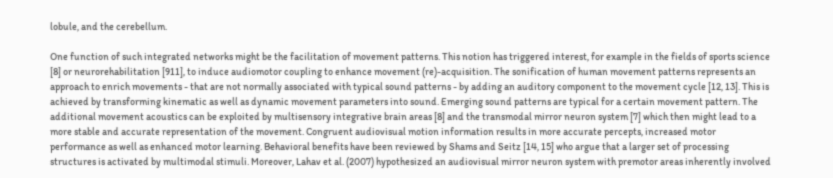lobule, and the cerebellum.

One function of such integrated networks might be the facilitation of movement patterns. This notion has triggered interest, for example in the fields of sports science [8] or neurorehabilitation [911], to induce audiomotor coupling to enhance movement (re)-acquisition. The sonification of human movement patterns represents an approach to enrich movements - that are not normally associated with typical sound patterns - by adding an auditory component to the movement cycle [12, 13]. This is achieved by transforming kinematic as well as dynamic movement parameters into sound. Emerging sound patterns are typical for a certain movement pattern. The additional movement acoustics can be exploited by multisensory integrative brain areas [8] and the transmodal mirror neuron system [7] which then might lead to a more stable and accurate representation of the movement. Congruent audiovisual motion information results in more accurate percepts, increased motor performance as well as enhanced motor learning. Behavioral benefits have been reviewed by Shams and Seitz [14, 15] who argue that a larger set of processing structures is activated by multimodal stimuli. Moreover, Lahav et al. (2007) hypothesized an audiovisual mirror neuron system with premotor areas inherently involved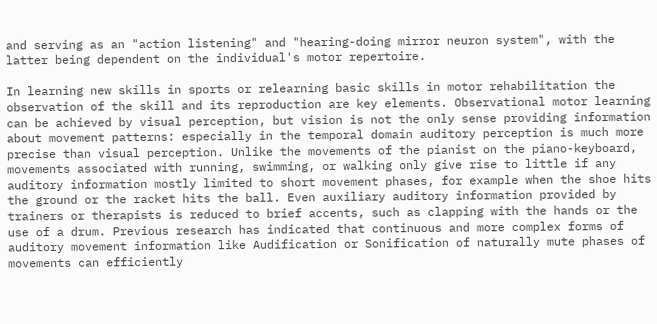and serving as an "action listening" and "hearing-doing mirror neuron system", with the latter being dependent on the individual's motor repertoire.

In learning new skills in sports or relearning basic skills in motor rehabilitation the observation of the skill and its reproduction are key elements. Observational motor learning can be achieved by visual perception, but vision is not the only sense providing information about movement patterns: especially in the temporal domain auditory perception is much more precise than visual perception. Unlike the movements of the pianist on the piano-keyboard, movements associated with running, swimming, or walking only give rise to little if any auditory information mostly limited to short movement phases, for example when the shoe hits the ground or the racket hits the ball. Even auxiliary auditory information provided by trainers or therapists is reduced to brief accents, such as clapping with the hands or the use of a drum. Previous research has indicated that continuous and more complex forms of auditory movement information like Audification or Sonification of naturally mute phases of movements can efficiently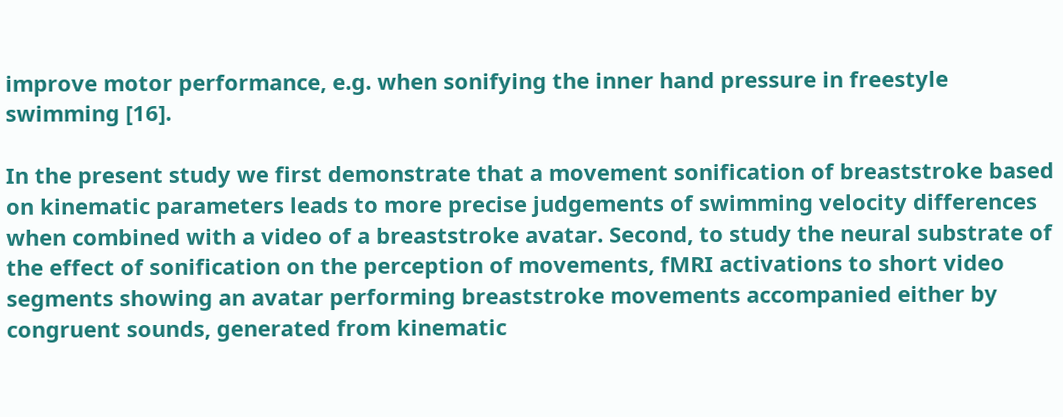improve motor performance, e.g. when sonifying the inner hand pressure in freestyle swimming [16].

In the present study we first demonstrate that a movement sonification of breaststroke based on kinematic parameters leads to more precise judgements of swimming velocity differences when combined with a video of a breaststroke avatar. Second, to study the neural substrate of the effect of sonification on the perception of movements, fMRI activations to short video segments showing an avatar performing breaststroke movements accompanied either by congruent sounds, generated from kinematic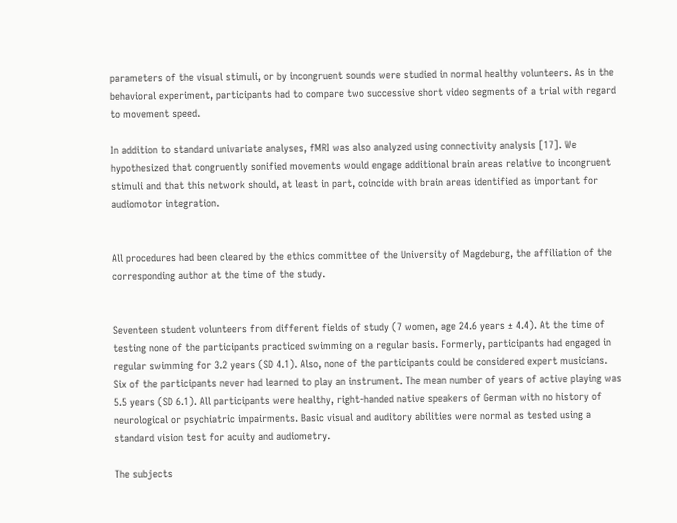parameters of the visual stimuli, or by incongruent sounds were studied in normal healthy volunteers. As in the behavioral experiment, participants had to compare two successive short video segments of a trial with regard to movement speed.

In addition to standard univariate analyses, fMRI was also analyzed using connectivity analysis [17]. We hypothesized that congruently sonified movements would engage additional brain areas relative to incongruent stimuli and that this network should, at least in part, coincide with brain areas identified as important for audiomotor integration.


All procedures had been cleared by the ethics committee of the University of Magdeburg, the affiliation of the corresponding author at the time of the study.


Seventeen student volunteers from different fields of study (7 women, age 24.6 years ± 4.4). At the time of testing none of the participants practiced swimming on a regular basis. Formerly, participants had engaged in regular swimming for 3.2 years (SD 4.1). Also, none of the participants could be considered expert musicians. Six of the participants never had learned to play an instrument. The mean number of years of active playing was 5.5 years (SD 6.1). All participants were healthy, right-handed native speakers of German with no history of neurological or psychiatric impairments. Basic visual and auditory abilities were normal as tested using a standard vision test for acuity and audiometry.

The subjects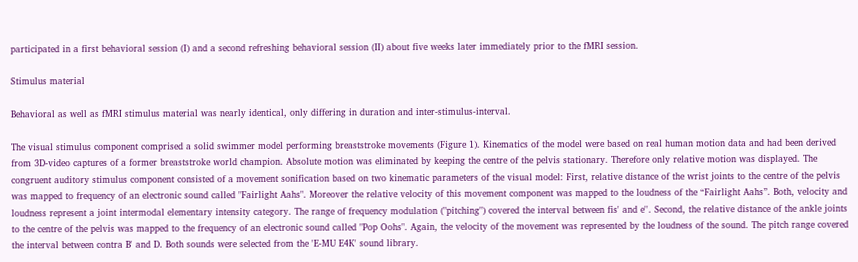participated in a first behavioral session (I) and a second refreshing behavioral session (II) about five weeks later immediately prior to the fMRI session.

Stimulus material

Behavioral as well as fMRI stimulus material was nearly identical, only differing in duration and inter-stimulus-interval.

The visual stimulus component comprised a solid swimmer model performing breaststroke movements (Figure 1). Kinematics of the model were based on real human motion data and had been derived from 3D-video captures of a former breaststroke world champion. Absolute motion was eliminated by keeping the centre of the pelvis stationary. Therefore only relative motion was displayed. The congruent auditory stimulus component consisted of a movement sonification based on two kinematic parameters of the visual model: First, relative distance of the wrist joints to the centre of the pelvis was mapped to frequency of an electronic sound called "Fairlight Aahs". Moreover the relative velocity of this movement component was mapped to the loudness of the “Fairlight Aahs”. Both, velocity and loudness represent a joint intermodal elementary intensity category. The range of frequency modulation ("pitching") covered the interval between fis' and e''. Second, the relative distance of the ankle joints to the centre of the pelvis was mapped to the frequency of an electronic sound called "Pop Oohs". Again, the velocity of the movement was represented by the loudness of the sound. The pitch range covered the interval between contra B' and D. Both sounds were selected from the 'E-MU E4K' sound library.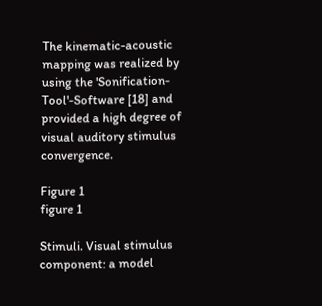The kinematic-acoustic mapping was realized by using the 'Sonification-Tool'-Software [18] and provided a high degree of visual auditory stimulus convergence.

Figure 1
figure 1

Stimuli. Visual stimulus component: a model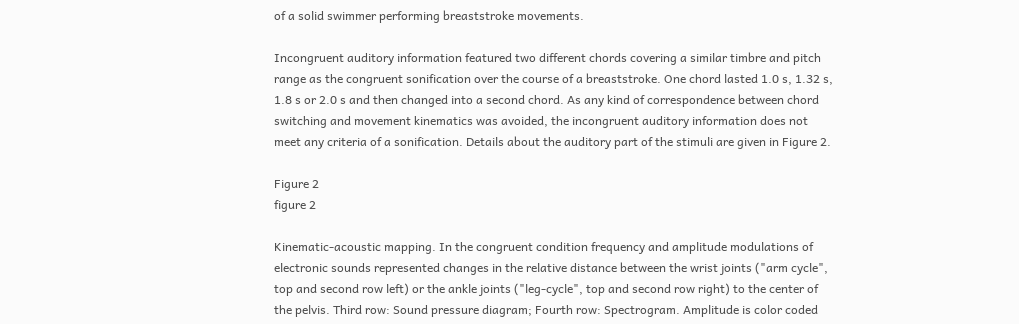of a solid swimmer performing breaststroke movements.

Incongruent auditory information featured two different chords covering a similar timbre and pitch range as the congruent sonification over the course of a breaststroke. One chord lasted 1.0 s, 1.32 s, 1.8 s or 2.0 s and then changed into a second chord. As any kind of correspondence between chord switching and movement kinematics was avoided, the incongruent auditory information does not meet any criteria of a sonification. Details about the auditory part of the stimuli are given in Figure 2.

Figure 2
figure 2

Kinematic-acoustic mapping. In the congruent condition frequency and amplitude modulations of electronic sounds represented changes in the relative distance between the wrist joints ("arm cycle", top and second row left) or the ankle joints ("leg-cycle", top and second row right) to the center of the pelvis. Third row: Sound pressure diagram; Fourth row: Spectrogram. Amplitude is color coded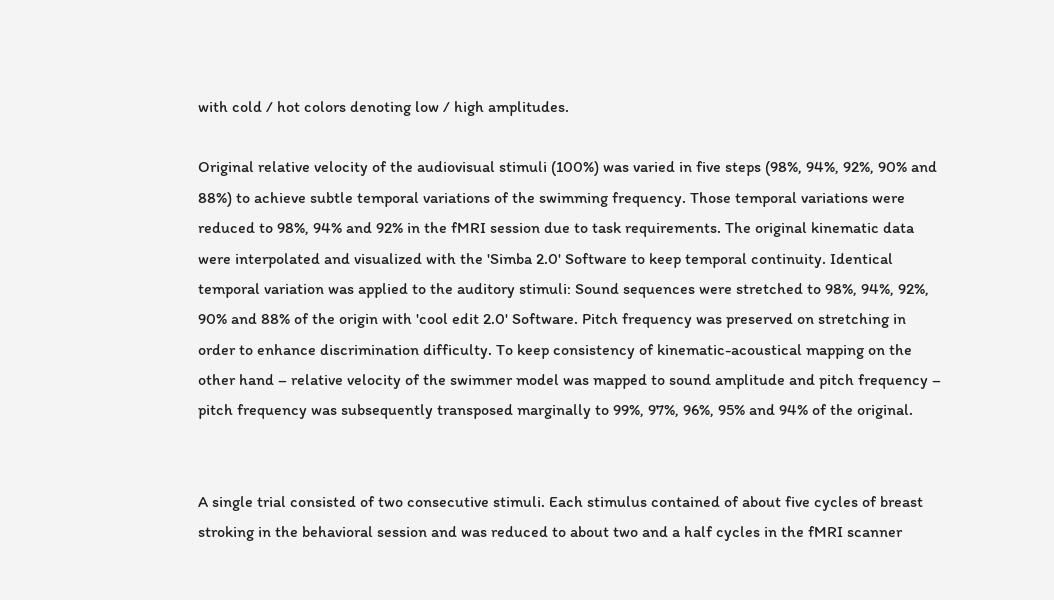with cold / hot colors denoting low / high amplitudes.

Original relative velocity of the audiovisual stimuli (100%) was varied in five steps (98%, 94%, 92%, 90% and 88%) to achieve subtle temporal variations of the swimming frequency. Those temporal variations were reduced to 98%, 94% and 92% in the fMRI session due to task requirements. The original kinematic data were interpolated and visualized with the 'Simba 2.0' Software to keep temporal continuity. Identical temporal variation was applied to the auditory stimuli: Sound sequences were stretched to 98%, 94%, 92%, 90% and 88% of the origin with 'cool edit 2.0' Software. Pitch frequency was preserved on stretching in order to enhance discrimination difficulty. To keep consistency of kinematic-acoustical mapping on the other hand – relative velocity of the swimmer model was mapped to sound amplitude and pitch frequency – pitch frequency was subsequently transposed marginally to 99%, 97%, 96%, 95% and 94% of the original.


A single trial consisted of two consecutive stimuli. Each stimulus contained of about five cycles of breast stroking in the behavioral session and was reduced to about two and a half cycles in the fMRI scanner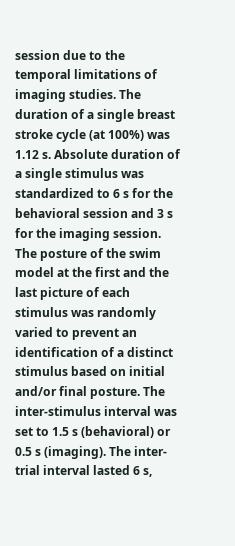session due to the temporal limitations of imaging studies. The duration of a single breast stroke cycle (at 100%) was 1.12 s. Absolute duration of a single stimulus was standardized to 6 s for the behavioral session and 3 s for the imaging session. The posture of the swim model at the first and the last picture of each stimulus was randomly varied to prevent an identification of a distinct stimulus based on initial and/or final posture. The inter-stimulus interval was set to 1.5 s (behavioral) or 0.5 s (imaging). The inter-trial interval lasted 6 s,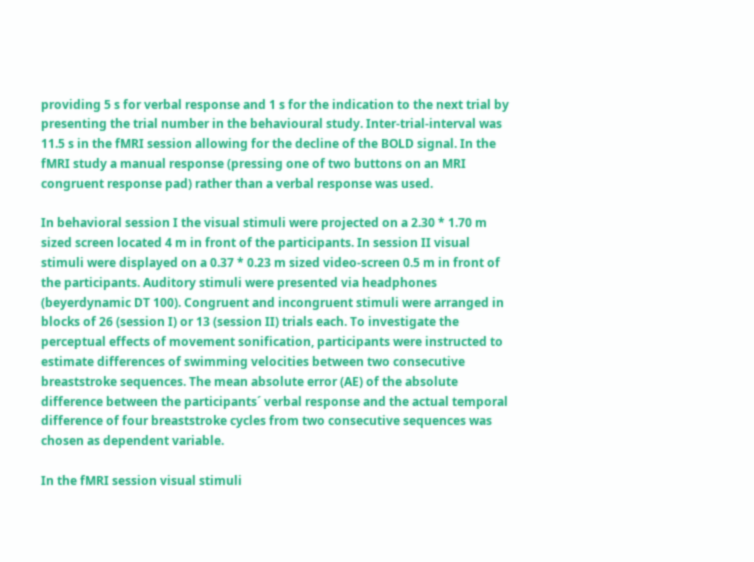providing 5 s for verbal response and 1 s for the indication to the next trial by presenting the trial number in the behavioural study. Inter-trial-interval was 11.5 s in the fMRI session allowing for the decline of the BOLD signal. In the fMRI study a manual response (pressing one of two buttons on an MRI congruent response pad) rather than a verbal response was used.

In behavioral session I the visual stimuli were projected on a 2.30 * 1.70 m sized screen located 4 m in front of the participants. In session II visual stimuli were displayed on a 0.37 * 0.23 m sized video-screen 0.5 m in front of the participants. Auditory stimuli were presented via headphones (beyerdynamic DT 100). Congruent and incongruent stimuli were arranged in blocks of 26 (session I) or 13 (session II) trials each. To investigate the perceptual effects of movement sonification, participants were instructed to estimate differences of swimming velocities between two consecutive breaststroke sequences. The mean absolute error (AE) of the absolute difference between the participants´ verbal response and the actual temporal difference of four breaststroke cycles from two consecutive sequences was chosen as dependent variable.

In the fMRI session visual stimuli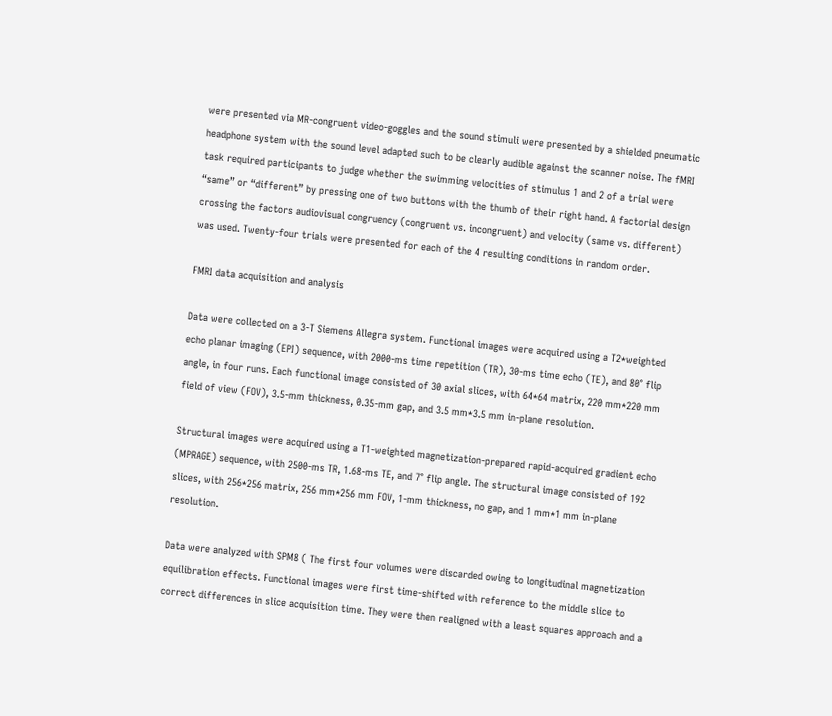were presented via MR-congruent video-goggles and the sound stimuli were presented by a shielded pneumatic headphone system with the sound level adapted such to be clearly audible against the scanner noise. The fMRI task required participants to judge whether the swimming velocities of stimulus 1 and 2 of a trial were “same” or “different” by pressing one of two buttons with the thumb of their right hand. A factorial design crossing the factors audiovisual congruency (congruent vs. incongruent) and velocity (same vs. different) was used. Twenty-four trials were presented for each of the 4 resulting conditions in random order.

FMRI data acquisition and analysis

Data were collected on a 3-T Siemens Allegra system. Functional images were acquired using a T2*weighted echo planar imaging (EPI) sequence, with 2000-ms time repetition (TR), 30-ms time echo (TE), and 80° flip angle, in four runs. Each functional image consisted of 30 axial slices, with 64*64 matrix, 220 mm*220 mm field of view (FOV), 3.5-mm thickness, 0.35-mm gap, and 3.5 mm*3.5 mm in-plane resolution.

Structural images were acquired using a T1-weighted magnetization-prepared rapid-acquired gradient echo (MPRAGE) sequence, with 2500-ms TR, 1.68-ms TE, and 7° flip angle. The structural image consisted of 192 slices, with 256*256 matrix, 256 mm*256 mm FOV, 1-mm thickness, no gap, and 1 mm*1 mm in-plane resolution.

Data were analyzed with SPM8 ( The first four volumes were discarded owing to longitudinal magnetization equilibration effects. Functional images were first time-shifted with reference to the middle slice to correct differences in slice acquisition time. They were then realigned with a least squares approach and a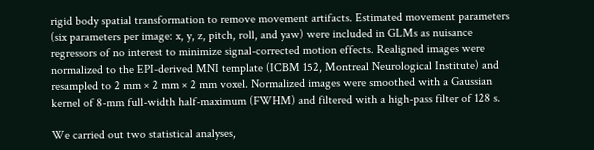rigid body spatial transformation to remove movement artifacts. Estimated movement parameters (six parameters per image: x, y, z, pitch, roll, and yaw) were included in GLMs as nuisance regressors of no interest to minimize signal-corrected motion effects. Realigned images were normalized to the EPI-derived MNI template (ICBM 152, Montreal Neurological Institute) and resampled to 2 mm × 2 mm × 2 mm voxel. Normalized images were smoothed with a Gaussian kernel of 8-mm full-width half-maximum (FWHM) and filtered with a high-pass filter of 128 s.

We carried out two statistical analyses,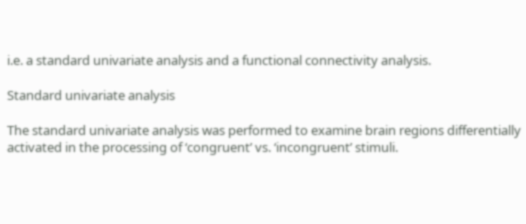i.e. a standard univariate analysis and a functional connectivity analysis.

Standard univariate analysis

The standard univariate analysis was performed to examine brain regions differentially activated in the processing of ‘congruent’ vs. ‘incongruent’ stimuli.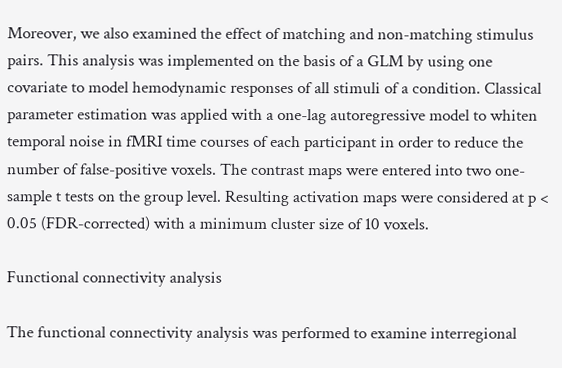Moreover, we also examined the effect of matching and non-matching stimulus pairs. This analysis was implemented on the basis of a GLM by using one covariate to model hemodynamic responses of all stimuli of a condition. Classical parameter estimation was applied with a one-lag autoregressive model to whiten temporal noise in fMRI time courses of each participant in order to reduce the number of false-positive voxels. The contrast maps were entered into two one-sample t tests on the group level. Resulting activation maps were considered at p < 0.05 (FDR-corrected) with a minimum cluster size of 10 voxels.

Functional connectivity analysis

The functional connectivity analysis was performed to examine interregional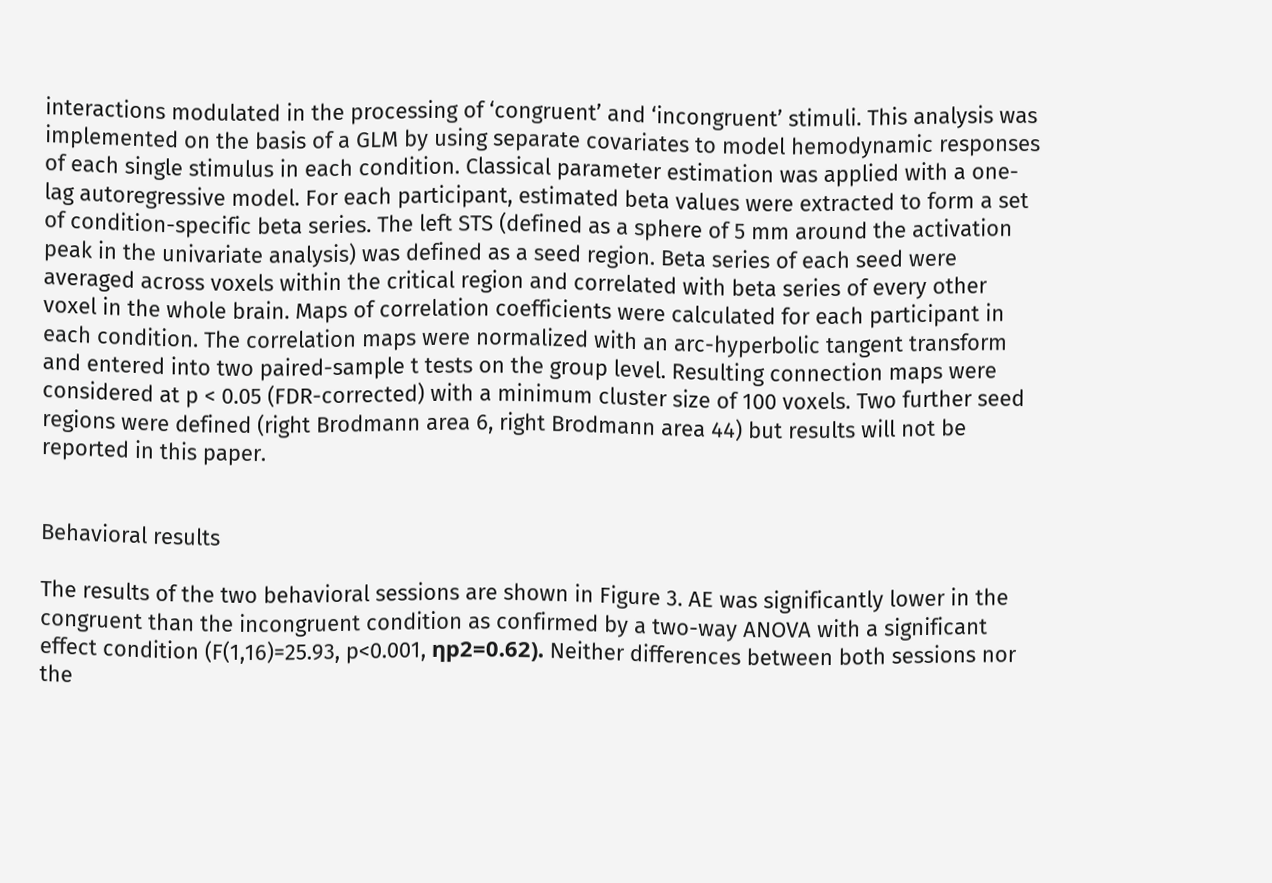interactions modulated in the processing of ‘congruent’ and ‘incongruent’ stimuli. This analysis was implemented on the basis of a GLM by using separate covariates to model hemodynamic responses of each single stimulus in each condition. Classical parameter estimation was applied with a one-lag autoregressive model. For each participant, estimated beta values were extracted to form a set of condition-specific beta series. The left STS (defined as a sphere of 5 mm around the activation peak in the univariate analysis) was defined as a seed region. Beta series of each seed were averaged across voxels within the critical region and correlated with beta series of every other voxel in the whole brain. Maps of correlation coefficients were calculated for each participant in each condition. The correlation maps were normalized with an arc-hyperbolic tangent transform and entered into two paired-sample t tests on the group level. Resulting connection maps were considered at p < 0.05 (FDR-corrected) with a minimum cluster size of 100 voxels. Two further seed regions were defined (right Brodmann area 6, right Brodmann area 44) but results will not be reported in this paper.


Behavioral results

The results of the two behavioral sessions are shown in Figure 3. AE was significantly lower in the congruent than the incongruent condition as confirmed by a two-way ANOVA with a significant effect condition (F(1,16)=25.93, p<0.001, ηp2=0.62). Neither differences between both sessions nor the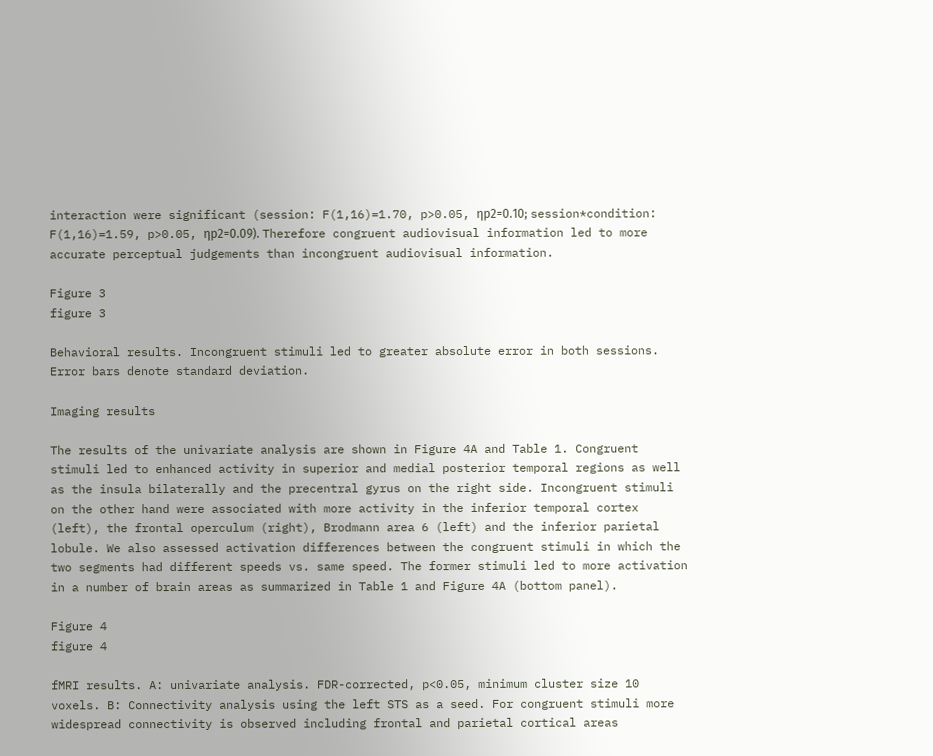interaction were significant (session: F(1,16)=1.70, p>0.05, ηp2=0.10; session*condition: F(1,16)=1.59, p>0.05, ηp2=0.09). Therefore congruent audiovisual information led to more accurate perceptual judgements than incongruent audiovisual information.

Figure 3
figure 3

Behavioral results. Incongruent stimuli led to greater absolute error in both sessions. Error bars denote standard deviation.

Imaging results

The results of the univariate analysis are shown in Figure 4A and Table 1. Congruent stimuli led to enhanced activity in superior and medial posterior temporal regions as well as the insula bilaterally and the precentral gyrus on the right side. Incongruent stimuli on the other hand were associated with more activity in the inferior temporal cortex (left), the frontal operculum (right), Brodmann area 6 (left) and the inferior parietal lobule. We also assessed activation differences between the congruent stimuli in which the two segments had different speeds vs. same speed. The former stimuli led to more activation in a number of brain areas as summarized in Table 1 and Figure 4A (bottom panel).

Figure 4
figure 4

fMRI results. A: univariate analysis. FDR-corrected, p<0.05, minimum cluster size 10 voxels. B: Connectivity analysis using the left STS as a seed. For congruent stimuli more widespread connectivity is observed including frontal and parietal cortical areas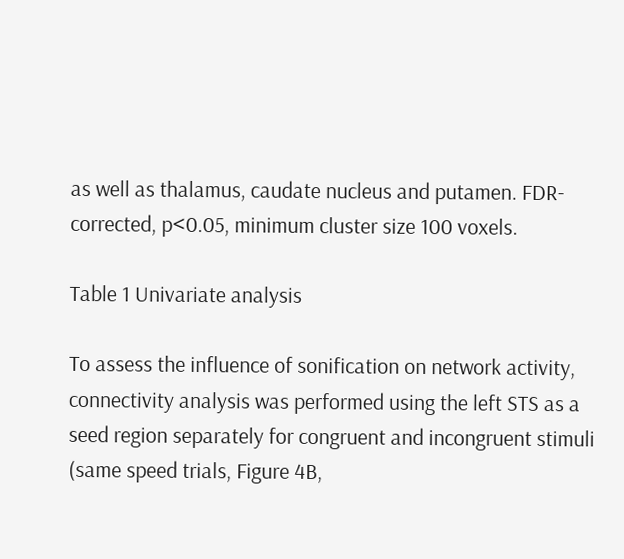as well as thalamus, caudate nucleus and putamen. FDR-corrected, p<0.05, minimum cluster size 100 voxels.

Table 1 Univariate analysis

To assess the influence of sonification on network activity, connectivity analysis was performed using the left STS as a seed region separately for congruent and incongruent stimuli (same speed trials, Figure 4B,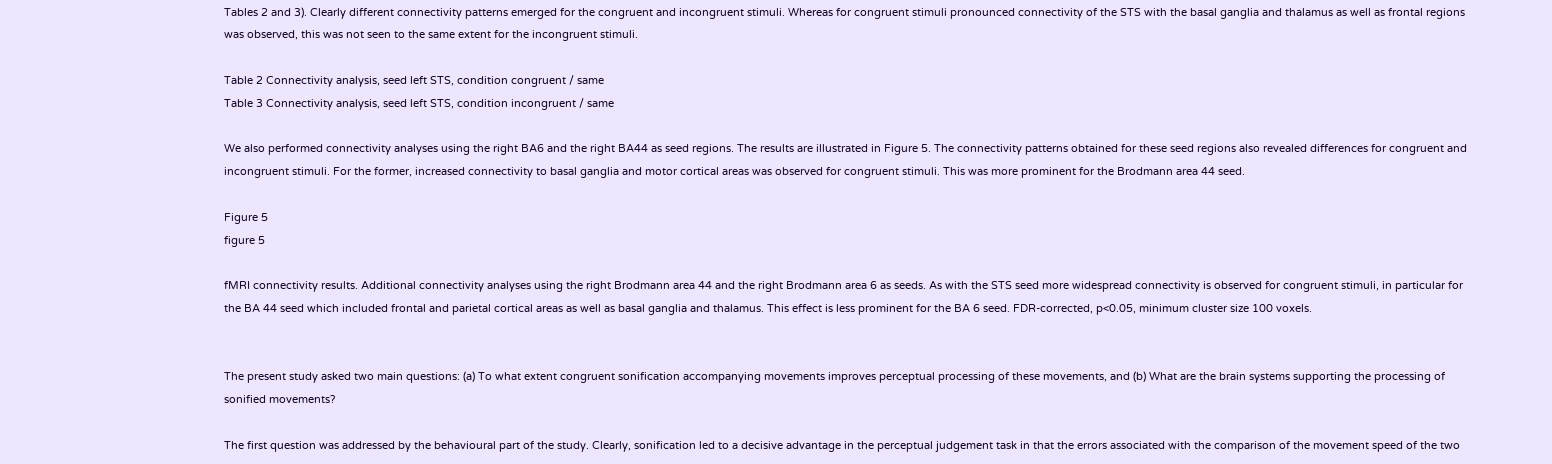Tables 2 and 3). Clearly different connectivity patterns emerged for the congruent and incongruent stimuli. Whereas for congruent stimuli pronounced connectivity of the STS with the basal ganglia and thalamus as well as frontal regions was observed, this was not seen to the same extent for the incongruent stimuli.

Table 2 Connectivity analysis, seed left STS, condition congruent / same
Table 3 Connectivity analysis, seed left STS, condition incongruent / same

We also performed connectivity analyses using the right BA6 and the right BA44 as seed regions. The results are illustrated in Figure 5. The connectivity patterns obtained for these seed regions also revealed differences for congruent and incongruent stimuli. For the former, increased connectivity to basal ganglia and motor cortical areas was observed for congruent stimuli. This was more prominent for the Brodmann area 44 seed.

Figure 5
figure 5

fMRI connectivity results. Additional connectivity analyses using the right Brodmann area 44 and the right Brodmann area 6 as seeds. As with the STS seed more widespread connectivity is observed for congruent stimuli, in particular for the BA 44 seed which included frontal and parietal cortical areas as well as basal ganglia and thalamus. This effect is less prominent for the BA 6 seed. FDR-corrected, p<0.05, minimum cluster size 100 voxels.


The present study asked two main questions: (a) To what extent congruent sonification accompanying movements improves perceptual processing of these movements, and (b) What are the brain systems supporting the processing of sonified movements?

The first question was addressed by the behavioural part of the study. Clearly, sonification led to a decisive advantage in the perceptual judgement task in that the errors associated with the comparison of the movement speed of the two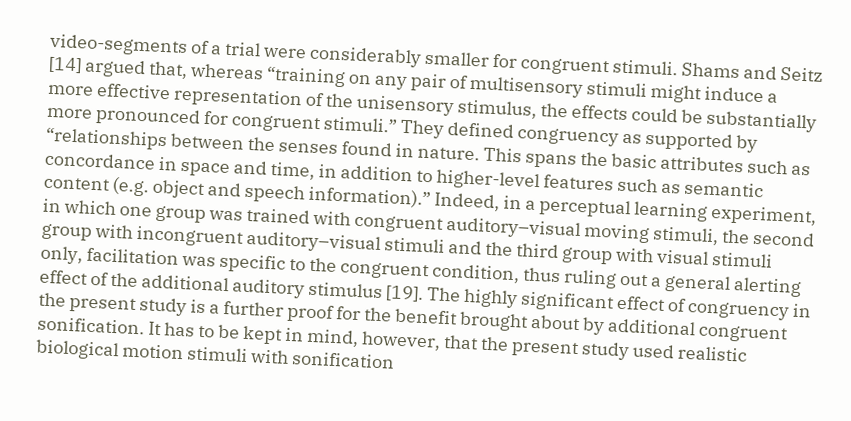video-segments of a trial were considerably smaller for congruent stimuli. Shams and Seitz [14] argued that, whereas “training on any pair of multisensory stimuli might induce a more effective representation of the unisensory stimulus, the effects could be substantially more pronounced for congruent stimuli.” They defined congruency as supported by “relationships between the senses found in nature. This spans the basic attributes such as concordance in space and time, in addition to higher-level features such as semantic content (e.g. object and speech information).” Indeed, in a perceptual learning experiment, in which one group was trained with congruent auditory–visual moving stimuli, the second group with incongruent auditory–visual stimuli and the third group with visual stimuli only, facilitation was specific to the congruent condition, thus ruling out a general alerting effect of the additional auditory stimulus [19]. The highly significant effect of congruency in the present study is a further proof for the benefit brought about by additional congruent sonification. It has to be kept in mind, however, that the present study used realistic biological motion stimuli with sonification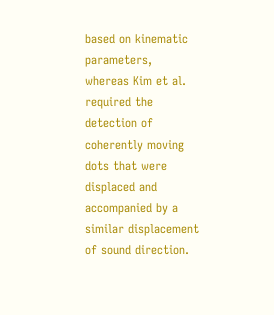based on kinematic parameters, whereas Kim et al. required the detection of coherently moving dots that were displaced and accompanied by a similar displacement of sound direction.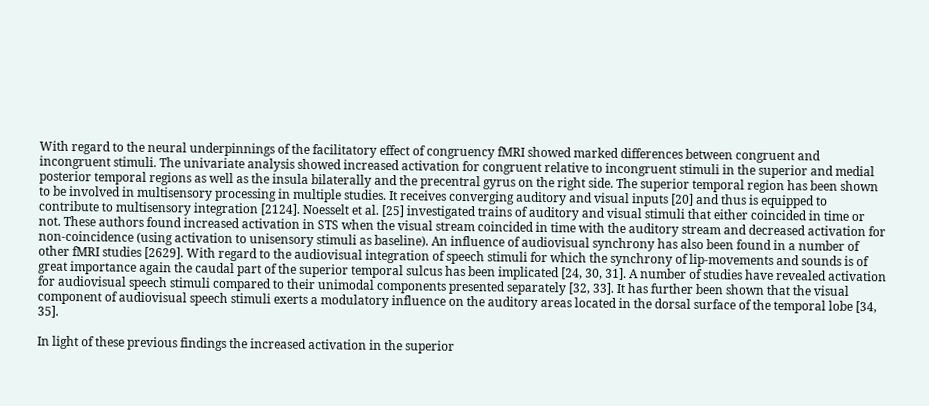With regard to the neural underpinnings of the facilitatory effect of congruency fMRI showed marked differences between congruent and incongruent stimuli. The univariate analysis showed increased activation for congruent relative to incongruent stimuli in the superior and medial posterior temporal regions as well as the insula bilaterally and the precentral gyrus on the right side. The superior temporal region has been shown to be involved in multisensory processing in multiple studies. It receives converging auditory and visual inputs [20] and thus is equipped to contribute to multisensory integration [2124]. Noesselt et al. [25] investigated trains of auditory and visual stimuli that either coincided in time or not. These authors found increased activation in STS when the visual stream coincided in time with the auditory stream and decreased activation for non-coincidence (using activation to unisensory stimuli as baseline). An influence of audiovisual synchrony has also been found in a number of other fMRI studies [2629]. With regard to the audiovisual integration of speech stimuli for which the synchrony of lip-movements and sounds is of great importance again the caudal part of the superior temporal sulcus has been implicated [24, 30, 31]. A number of studies have revealed activation for audiovisual speech stimuli compared to their unimodal components presented separately [32, 33]. It has further been shown that the visual component of audiovisual speech stimuli exerts a modulatory influence on the auditory areas located in the dorsal surface of the temporal lobe [34, 35].

In light of these previous findings the increased activation in the superior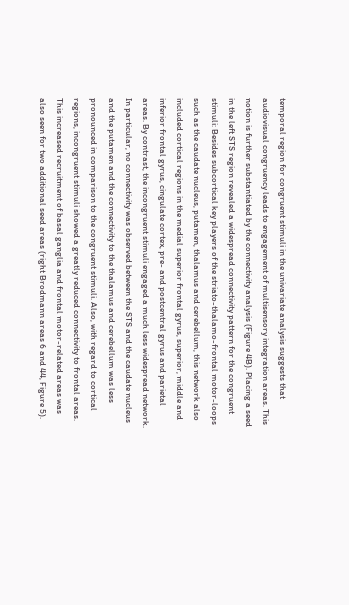temporal region for congruent stimuli in the univariate analysis suggests that audiovisual congruency leads to engagement of multisensory integration areas. This notion is further substantiated by the connectivity analysis (Figure 4B). Placing a seed in the left STS region revealed a widespread connectivity pattern for the congruent stimuli: Besides subcortical key players of the striato-thalamo-frontal motor-loops such as the caudate nucleus, putamen, thalamus and cerebellum, this network also included cortical regions in the medial superior frontal gyrus, superior, middle and inferior frontal gyrus, cingulate cortex, pre- and postcentral gyrus and parietal areas. By contrast, the incongruent stimuli engaged a much less widespread network. In particular, no connectivity was observed between the STS and the caudate nucleus and the putamen and the connectivity to the thalamus and cerebellum was less pronounced in comparison to the congruent stimuli. Also, with regard to cortical regions, incongruent stimuli showed a greatly reduced connectivity to frontal areas. This increased recruitment of basal ganglia and frontal motor-related areas was also seen for two additional seed areas (right Brodmann areas 6 and 44, Figure 5).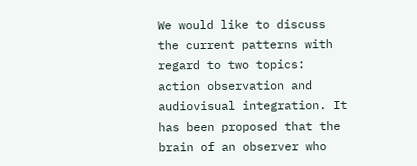We would like to discuss the current patterns with regard to two topics: action observation and audiovisual integration. It has been proposed that the brain of an observer who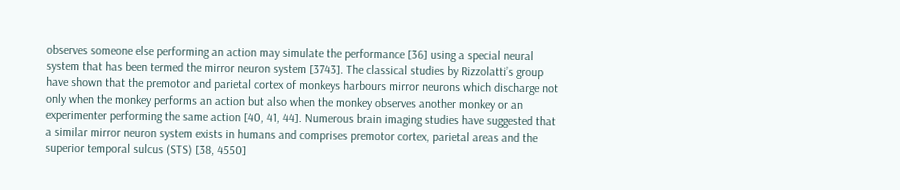observes someone else performing an action may simulate the performance [36] using a special neural system that has been termed the mirror neuron system [3743]. The classical studies by Rizzolatti’s group have shown that the premotor and parietal cortex of monkeys harbours mirror neurons which discharge not only when the monkey performs an action but also when the monkey observes another monkey or an experimenter performing the same action [40, 41, 44]. Numerous brain imaging studies have suggested that a similar mirror neuron system exists in humans and comprises premotor cortex, parietal areas and the superior temporal sulcus (STS) [38, 4550]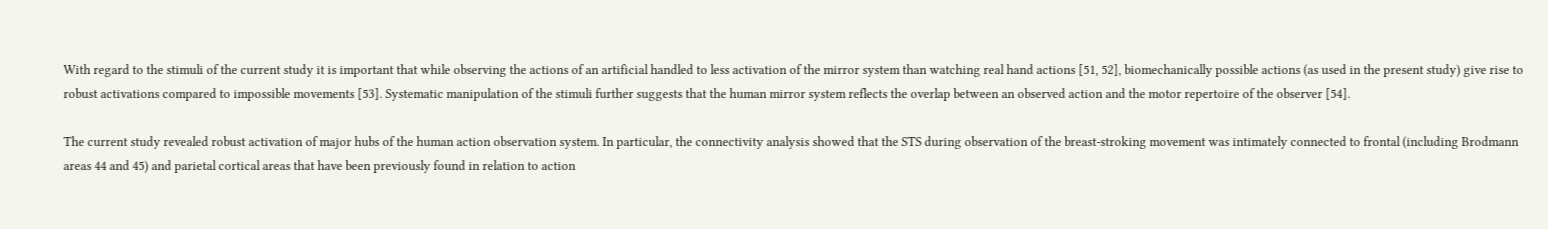With regard to the stimuli of the current study it is important that while observing the actions of an artificial handled to less activation of the mirror system than watching real hand actions [51, 52], biomechanically possible actions (as used in the present study) give rise to robust activations compared to impossible movements [53]. Systematic manipulation of the stimuli further suggests that the human mirror system reflects the overlap between an observed action and the motor repertoire of the observer [54].

The current study revealed robust activation of major hubs of the human action observation system. In particular, the connectivity analysis showed that the STS during observation of the breast-stroking movement was intimately connected to frontal (including Brodmann areas 44 and 45) and parietal cortical areas that have been previously found in relation to action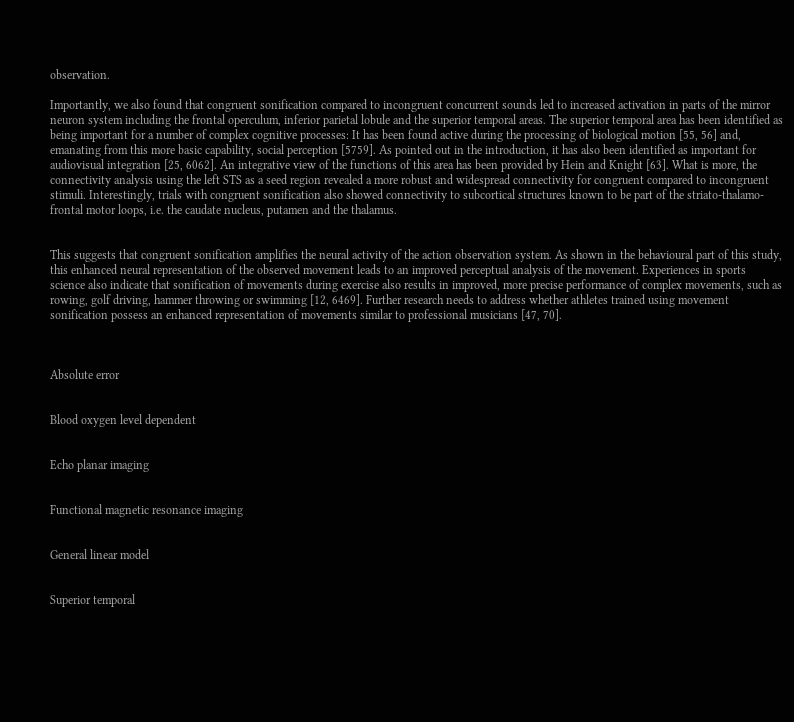observation.

Importantly, we also found that congruent sonification compared to incongruent concurrent sounds led to increased activation in parts of the mirror neuron system including the frontal operculum, inferior parietal lobule and the superior temporal areas. The superior temporal area has been identified as being important for a number of complex cognitive processes: It has been found active during the processing of biological motion [55, 56] and, emanating from this more basic capability, social perception [5759]. As pointed out in the introduction, it has also been identified as important for audiovisual integration [25, 6062]. An integrative view of the functions of this area has been provided by Hein and Knight [63]. What is more, the connectivity analysis using the left STS as a seed region revealed a more robust and widespread connectivity for congruent compared to incongruent stimuli. Interestingly, trials with congruent sonification also showed connectivity to subcortical structures known to be part of the striato-thalamo-frontal motor loops, i.e. the caudate nucleus, putamen and the thalamus.


This suggests that congruent sonification amplifies the neural activity of the action observation system. As shown in the behavioural part of this study, this enhanced neural representation of the observed movement leads to an improved perceptual analysis of the movement. Experiences in sports science also indicate that sonification of movements during exercise also results in improved, more precise performance of complex movements, such as rowing, golf driving, hammer throwing or swimming [12, 6469]. Further research needs to address whether athletes trained using movement sonification possess an enhanced representation of movements similar to professional musicians [47, 70].



Absolute error


Blood oxygen level dependent


Echo planar imaging


Functional magnetic resonance imaging


General linear model


Superior temporal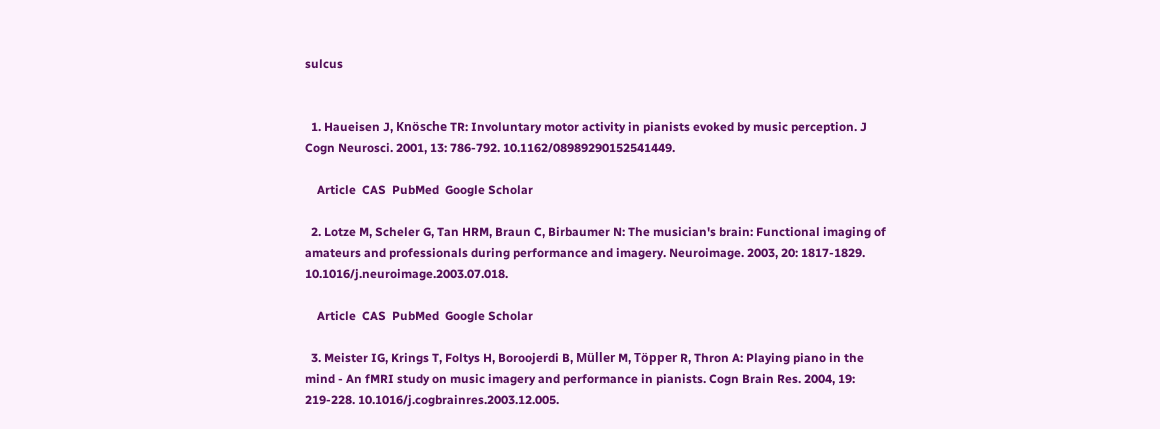sulcus


  1. Haueisen J, Knösche TR: Involuntary motor activity in pianists evoked by music perception. J Cogn Neurosci. 2001, 13: 786-792. 10.1162/08989290152541449.

    Article  CAS  PubMed  Google Scholar

  2. Lotze M, Scheler G, Tan HRM, Braun C, Birbaumer N: The musician's brain: Functional imaging of amateurs and professionals during performance and imagery. Neuroimage. 2003, 20: 1817-1829. 10.1016/j.neuroimage.2003.07.018.

    Article  CAS  PubMed  Google Scholar

  3. Meister IG, Krings T, Foltys H, Boroojerdi B, Müller M, Töpper R, Thron A: Playing piano in the mind - An fMRI study on music imagery and performance in pianists. Cogn Brain Res. 2004, 19: 219-228. 10.1016/j.cogbrainres.2003.12.005.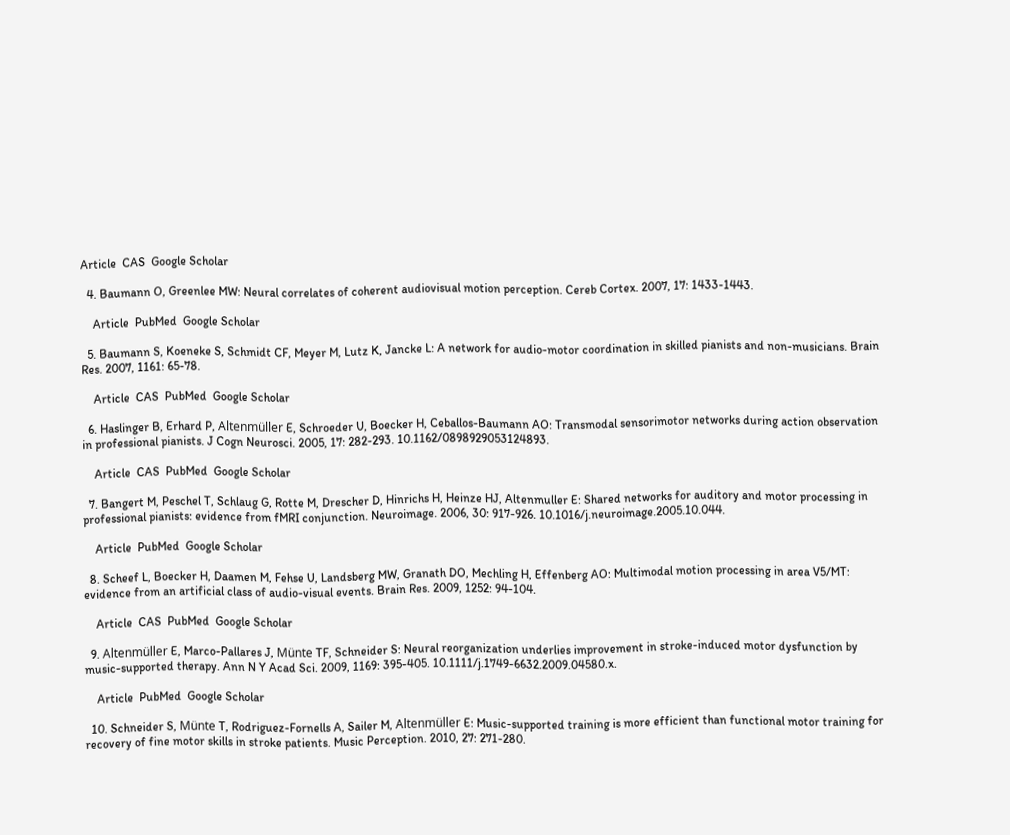Article  CAS  Google Scholar

  4. Baumann O, Greenlee MW: Neural correlates of coherent audiovisual motion perception. Cereb Cortex. 2007, 17: 1433-1443.

    Article  PubMed  Google Scholar

  5. Baumann S, Koeneke S, Schmidt CF, Meyer M, Lutz K, Jancke L: A network for audio-motor coordination in skilled pianists and non-musicians. Brain Res. 2007, 1161: 65-78.

    Article  CAS  PubMed  Google Scholar

  6. Haslinger B, Erhard P, Altenmüller E, Schroeder U, Boecker H, Ceballos-Baumann AO: Transmodal sensorimotor networks during action observation in professional pianists. J Cogn Neurosci. 2005, 17: 282-293. 10.1162/0898929053124893.

    Article  CAS  PubMed  Google Scholar

  7. Bangert M, Peschel T, Schlaug G, Rotte M, Drescher D, Hinrichs H, Heinze HJ, Altenmuller E: Shared networks for auditory and motor processing in professional pianists: evidence from fMRI conjunction. Neuroimage. 2006, 30: 917-926. 10.1016/j.neuroimage.2005.10.044.

    Article  PubMed  Google Scholar

  8. Scheef L, Boecker H, Daamen M, Fehse U, Landsberg MW, Granath DO, Mechling H, Effenberg AO: Multimodal motion processing in area V5/MT: evidence from an artificial class of audio-visual events. Brain Res. 2009, 1252: 94-104.

    Article  CAS  PubMed  Google Scholar

  9. Altenmüller E, Marco-Pallares J, Münte TF, Schneider S: Neural reorganization underlies improvement in stroke-induced motor dysfunction by music-supported therapy. Ann N Y Acad Sci. 2009, 1169: 395-405. 10.1111/j.1749-6632.2009.04580.x.

    Article  PubMed  Google Scholar

  10. Schneider S, Münte T, Rodriguez-Fornells A, Sailer M, Altenmüller E: Music-supported training is more efficient than functional motor training for recovery of fine motor skills in stroke patients. Music Perception. 2010, 27: 271-280.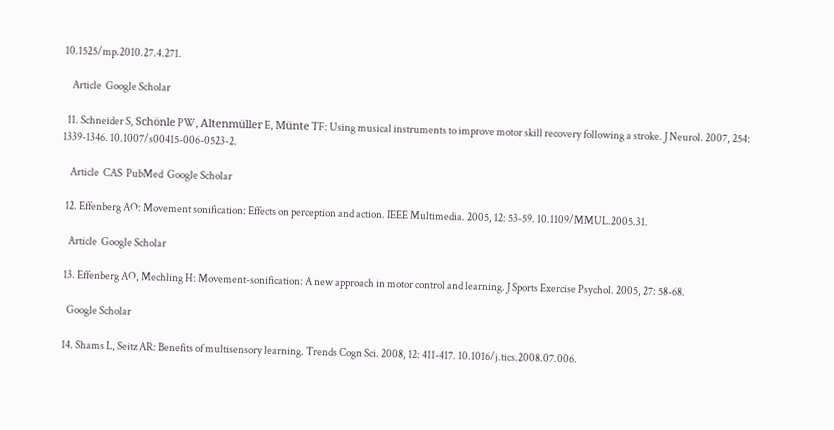10.1525/mp.2010.27.4.271.

    Article  Google Scholar

  11. Schneider S, Schönle PW, Altenmüller E, Münte TF: Using musical instruments to improve motor skill recovery following a stroke. J Neurol. 2007, 254: 1339-1346. 10.1007/s00415-006-0523-2.

    Article  CAS  PubMed  Google Scholar

  12. Effenberg AO: Movement sonification: Effects on perception and action. IEEE Multimedia. 2005, 12: 53-59. 10.1109/MMUL.2005.31.

    Article  Google Scholar

  13. Effenberg AO, Mechling H: Movement-sonification: A new approach in motor control and learning. J Sports Exercise Psychol. 2005, 27: 58-68.

    Google Scholar

  14. Shams L, Seitz AR: Benefits of multisensory learning. Trends Cogn Sci. 2008, 12: 411-417. 10.1016/j.tics.2008.07.006.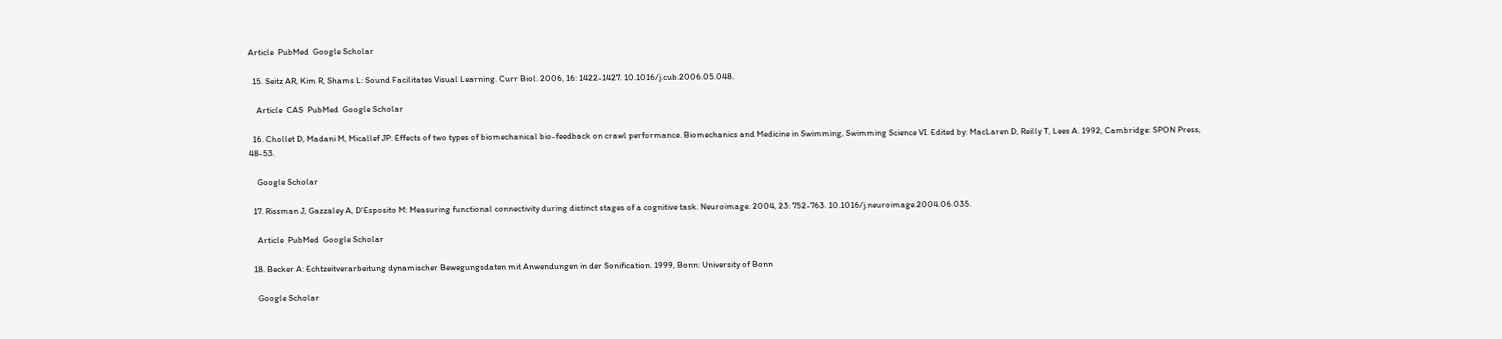Article  PubMed  Google Scholar

  15. Seitz AR, Kim R, Shams L: Sound Facilitates Visual Learning. Curr Biol. 2006, 16: 1422-1427. 10.1016/j.cub.2006.05.048.

    Article  CAS  PubMed  Google Scholar

  16. Chollet D, Madani M, Micallef JP: Effects of two types of biomechanical bio-feedback on crawl performance. Biomechanics and Medicine in Swimming, Swimming Science VI. Edited by: MacLaren D, Reilly T, Lees A. 1992, Cambridge: SPON Press, 48-53.

    Google Scholar

  17. Rissman J, Gazzaley A, D'Esposito M: Measuring functional connectivity during distinct stages of a cognitive task. Neuroimage. 2004, 23: 752-763. 10.1016/j.neuroimage.2004.06.035.

    Article  PubMed  Google Scholar

  18. Becker A: Echtzeitverarbeitung dynamischer Bewegungsdaten mit Anwendungen in der Sonification. 1999, Bonn: University of Bonn

    Google Scholar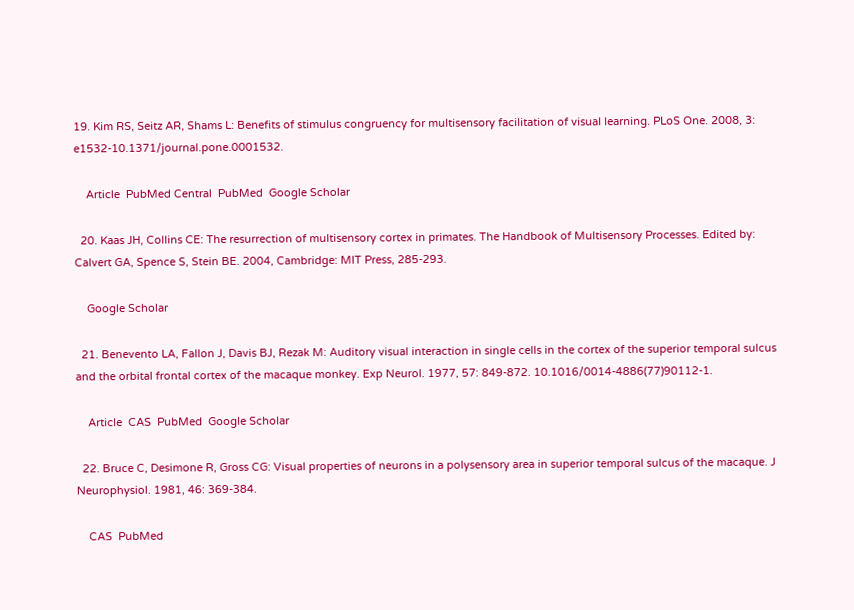19. Kim RS, Seitz AR, Shams L: Benefits of stimulus congruency for multisensory facilitation of visual learning. PLoS One. 2008, 3: e1532-10.1371/journal.pone.0001532.

    Article  PubMed Central  PubMed  Google Scholar

  20. Kaas JH, Collins CE: The resurrection of multisensory cortex in primates. The Handbook of Multisensory Processes. Edited by: Calvert GA, Spence S, Stein BE. 2004, Cambridge: MIT Press, 285-293.

    Google Scholar

  21. Benevento LA, Fallon J, Davis BJ, Rezak M: Auditory visual interaction in single cells in the cortex of the superior temporal sulcus and the orbital frontal cortex of the macaque monkey. Exp Neurol. 1977, 57: 849-872. 10.1016/0014-4886(77)90112-1.

    Article  CAS  PubMed  Google Scholar

  22. Bruce C, Desimone R, Gross CG: Visual properties of neurons in a polysensory area in superior temporal sulcus of the macaque. J Neurophysiol. 1981, 46: 369-384.

    CAS  PubMed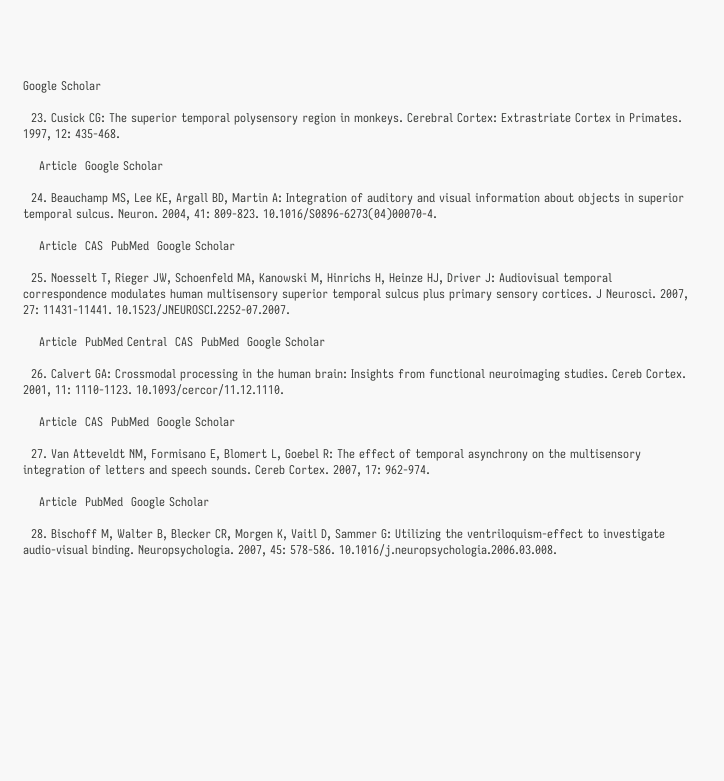Google Scholar

  23. Cusick CG: The superior temporal polysensory region in monkeys. Cerebral Cortex: Extrastriate Cortex in Primates. 1997, 12: 435-468.

    Article  Google Scholar

  24. Beauchamp MS, Lee KE, Argall BD, Martin A: Integration of auditory and visual information about objects in superior temporal sulcus. Neuron. 2004, 41: 809-823. 10.1016/S0896-6273(04)00070-4.

    Article  CAS  PubMed  Google Scholar

  25. Noesselt T, Rieger JW, Schoenfeld MA, Kanowski M, Hinrichs H, Heinze HJ, Driver J: Audiovisual temporal correspondence modulates human multisensory superior temporal sulcus plus primary sensory cortices. J Neurosci. 2007, 27: 11431-11441. 10.1523/JNEUROSCI.2252-07.2007.

    Article  PubMed Central  CAS  PubMed  Google Scholar

  26. Calvert GA: Crossmodal processing in the human brain: Insights from functional neuroimaging studies. Cereb Cortex. 2001, 11: 1110-1123. 10.1093/cercor/11.12.1110.

    Article  CAS  PubMed  Google Scholar

  27. Van Atteveldt NM, Formisano E, Blomert L, Goebel R: The effect of temporal asynchrony on the multisensory integration of letters and speech sounds. Cereb Cortex. 2007, 17: 962-974.

    Article  PubMed  Google Scholar

  28. Bischoff M, Walter B, Blecker CR, Morgen K, Vaitl D, Sammer G: Utilizing the ventriloquism-effect to investigate audio-visual binding. Neuropsychologia. 2007, 45: 578-586. 10.1016/j.neuropsychologia.2006.03.008.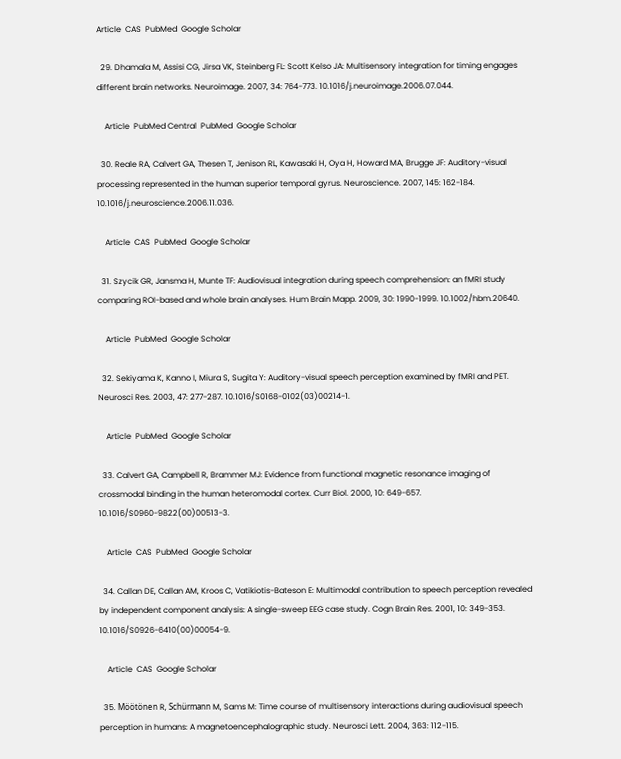Article  CAS  PubMed  Google Scholar

  29. Dhamala M, Assisi CG, Jirsa VK, Steinberg FL: Scott Kelso JA: Multisensory integration for timing engages different brain networks. Neuroimage. 2007, 34: 764-773. 10.1016/j.neuroimage.2006.07.044.

    Article  PubMed Central  PubMed  Google Scholar

  30. Reale RA, Calvert GA, Thesen T, Jenison RL, Kawasaki H, Oya H, Howard MA, Brugge JF: Auditory-visual processing represented in the human superior temporal gyrus. Neuroscience. 2007, 145: 162-184. 10.1016/j.neuroscience.2006.11.036.

    Article  CAS  PubMed  Google Scholar

  31. Szycik GR, Jansma H, Munte TF: Audiovisual integration during speech comprehension: an fMRI study comparing ROI-based and whole brain analyses. Hum Brain Mapp. 2009, 30: 1990-1999. 10.1002/hbm.20640.

    Article  PubMed  Google Scholar

  32. Sekiyama K, Kanno I, Miura S, Sugita Y: Auditory-visual speech perception examined by fMRI and PET. Neurosci Res. 2003, 47: 277-287. 10.1016/S0168-0102(03)00214-1.

    Article  PubMed  Google Scholar

  33. Calvert GA, Campbell R, Brammer MJ: Evidence from functional magnetic resonance imaging of crossmodal binding in the human heteromodal cortex. Curr Biol. 2000, 10: 649-657. 10.1016/S0960-9822(00)00513-3.

    Article  CAS  PubMed  Google Scholar

  34. Callan DE, Callan AM, Kroos C, Vatikiotis-Bateson E: Multimodal contribution to speech perception revealed by independent component analysis: A single-sweep EEG case study. Cogn Brain Res. 2001, 10: 349-353. 10.1016/S0926-6410(00)00054-9.

    Article  CAS  Google Scholar

  35. Möötönen R, Schürmann M, Sams M: Time course of multisensory interactions during audiovisual speech perception in humans: A magnetoencephalographic study. Neurosci Lett. 2004, 363: 112-115.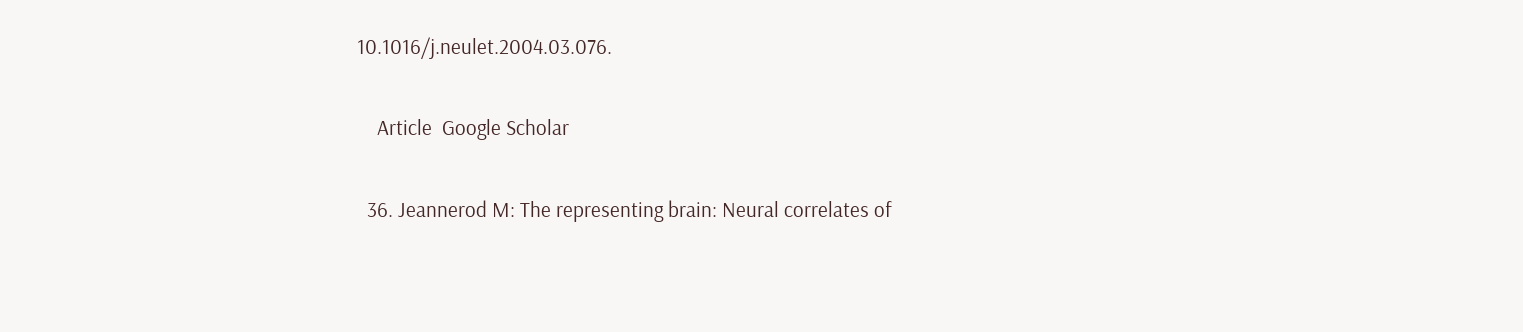10.1016/j.neulet.2004.03.076.

    Article  Google Scholar

  36. Jeannerod M: The representing brain: Neural correlates of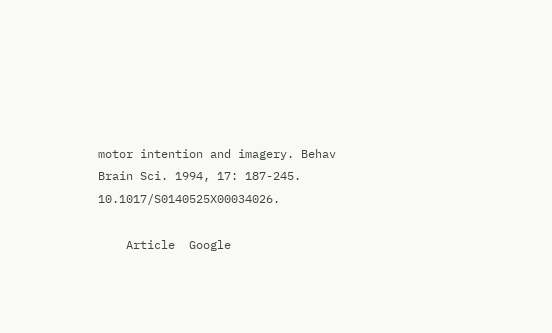motor intention and imagery. Behav Brain Sci. 1994, 17: 187-245. 10.1017/S0140525X00034026.

    Article  Google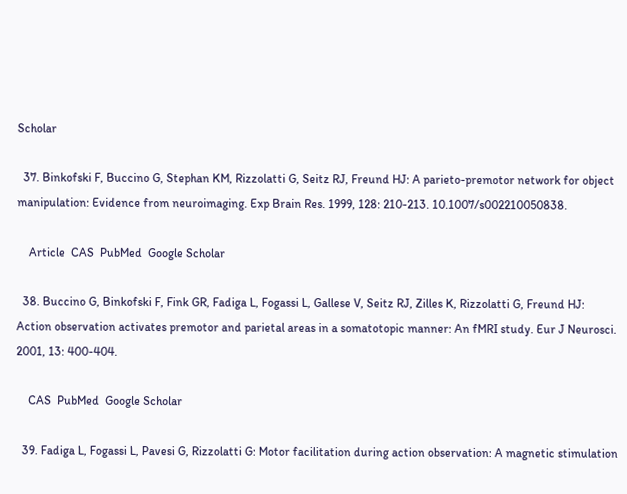Scholar

  37. Binkofski F, Buccino G, Stephan KM, Rizzolatti G, Seitz RJ, Freund HJ: A parieto-premotor network for object manipulation: Evidence from neuroimaging. Exp Brain Res. 1999, 128: 210-213. 10.1007/s002210050838.

    Article  CAS  PubMed  Google Scholar

  38. Buccino G, Binkofski F, Fink GR, Fadiga L, Fogassi L, Gallese V, Seitz RJ, Zilles K, Rizzolatti G, Freund HJ: Action observation activates premotor and parietal areas in a somatotopic manner: An fMRI study. Eur J Neurosci. 2001, 13: 400-404.

    CAS  PubMed  Google Scholar

  39. Fadiga L, Fogassi L, Pavesi G, Rizzolatti G: Motor facilitation during action observation: A magnetic stimulation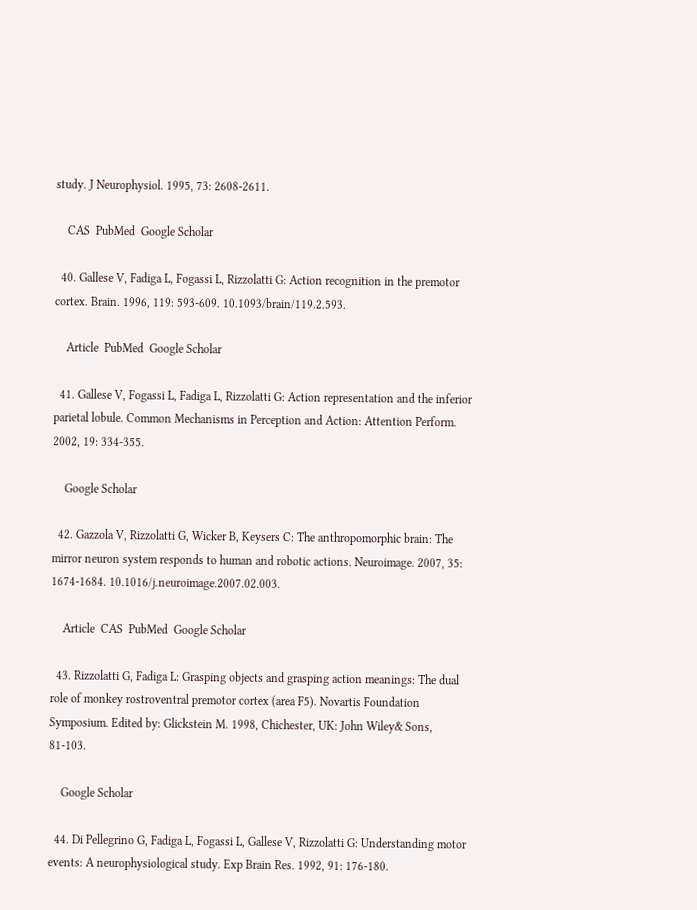study. J Neurophysiol. 1995, 73: 2608-2611.

    CAS  PubMed  Google Scholar

  40. Gallese V, Fadiga L, Fogassi L, Rizzolatti G: Action recognition in the premotor cortex. Brain. 1996, 119: 593-609. 10.1093/brain/119.2.593.

    Article  PubMed  Google Scholar

  41. Gallese V, Fogassi L, Fadiga L, Rizzolatti G: Action representation and the inferior parietal lobule. Common Mechanisms in Perception and Action: Attention Perform. 2002, 19: 334-355.

    Google Scholar

  42. Gazzola V, Rizzolatti G, Wicker B, Keysers C: The anthropomorphic brain: The mirror neuron system responds to human and robotic actions. Neuroimage. 2007, 35: 1674-1684. 10.1016/j.neuroimage.2007.02.003.

    Article  CAS  PubMed  Google Scholar

  43. Rizzolatti G, Fadiga L: Grasping objects and grasping action meanings: The dual role of monkey rostroventral premotor cortex (area F5). Novartis Foundation Symposium. Edited by: Glickstein M. 1998, Chichester, UK: John Wiley& Sons, 81-103.

    Google Scholar

  44. Di Pellegrino G, Fadiga L, Fogassi L, Gallese V, Rizzolatti G: Understanding motor events: A neurophysiological study. Exp Brain Res. 1992, 91: 176-180.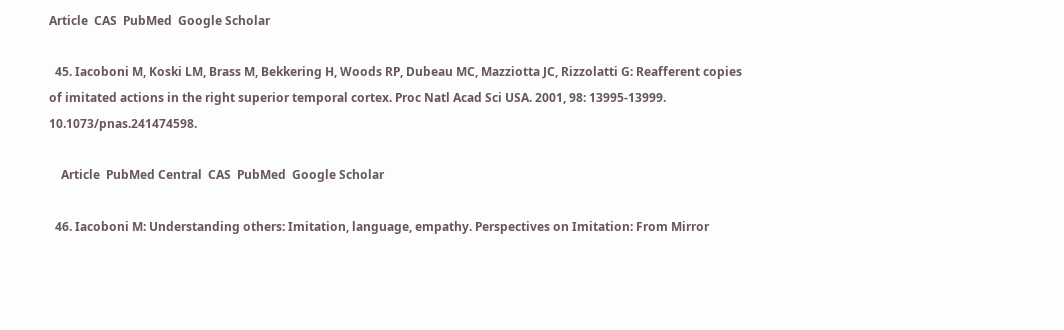Article  CAS  PubMed  Google Scholar

  45. Iacoboni M, Koski LM, Brass M, Bekkering H, Woods RP, Dubeau MC, Mazziotta JC, Rizzolatti G: Reafferent copies of imitated actions in the right superior temporal cortex. Proc Natl Acad Sci USA. 2001, 98: 13995-13999. 10.1073/pnas.241474598.

    Article  PubMed Central  CAS  PubMed  Google Scholar

  46. Iacoboni M: Understanding others: Imitation, language, empathy. Perspectives on Imitation: From Mirror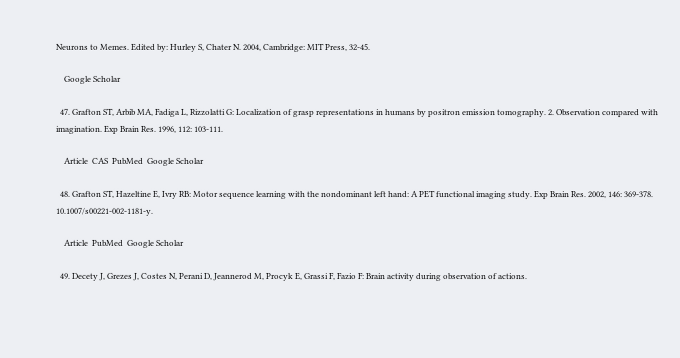Neurons to Memes. Edited by: Hurley S, Chater N. 2004, Cambridge: MIT Press, 32-45.

    Google Scholar

  47. Grafton ST, Arbib MA, Fadiga L, Rizzolatti G: Localization of grasp representations in humans by positron emission tomography. 2. Observation compared with imagination. Exp Brain Res. 1996, 112: 103-111.

    Article  CAS  PubMed  Google Scholar

  48. Grafton ST, Hazeltine E, Ivry RB: Motor sequence learning with the nondominant left hand: A PET functional imaging study. Exp Brain Res. 2002, 146: 369-378. 10.1007/s00221-002-1181-y.

    Article  PubMed  Google Scholar

  49. Decety J, Grezes J, Costes N, Perani D, Jeannerod M, Procyk E, Grassi F, Fazio F: Brain activity during observation of actions.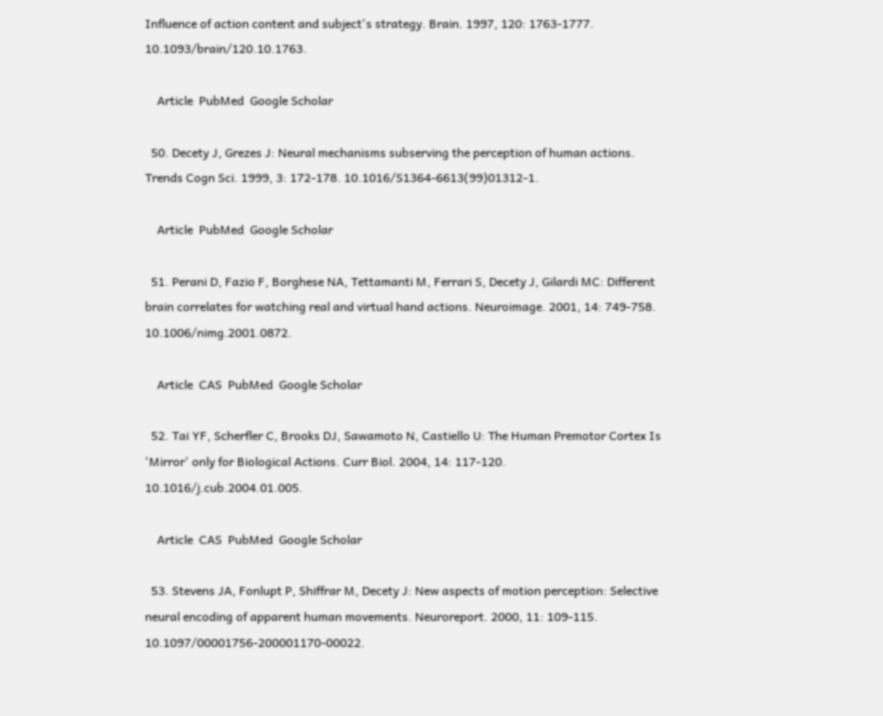Influence of action content and subject's strategy. Brain. 1997, 120: 1763-1777. 10.1093/brain/120.10.1763.

    Article  PubMed  Google Scholar

  50. Decety J, Grezes J: Neural mechanisms subserving the perception of human actions. Trends Cogn Sci. 1999, 3: 172-178. 10.1016/S1364-6613(99)01312-1.

    Article  PubMed  Google Scholar

  51. Perani D, Fazio F, Borghese NA, Tettamanti M, Ferrari S, Decety J, Gilardi MC: Different brain correlates for watching real and virtual hand actions. Neuroimage. 2001, 14: 749-758. 10.1006/nimg.2001.0872.

    Article  CAS  PubMed  Google Scholar

  52. Tai YF, Scherfler C, Brooks DJ, Sawamoto N, Castiello U: The Human Premotor Cortex Is 'Mirror' only for Biological Actions. Curr Biol. 2004, 14: 117-120. 10.1016/j.cub.2004.01.005.

    Article  CAS  PubMed  Google Scholar

  53. Stevens JA, Fonlupt P, Shiffrar M, Decety J: New aspects of motion perception: Selective neural encoding of apparent human movements. Neuroreport. 2000, 11: 109-115. 10.1097/00001756-200001170-00022.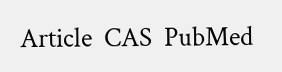Article  CAS  PubMed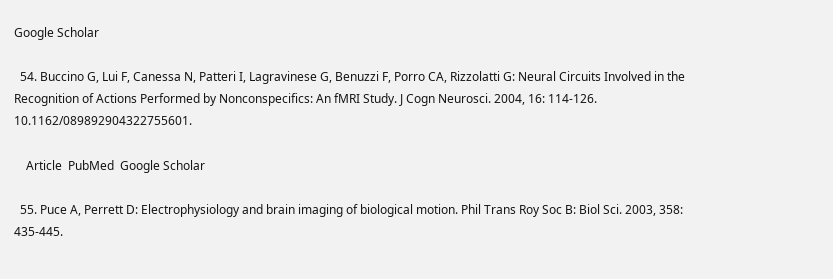Google Scholar

  54. Buccino G, Lui F, Canessa N, Patteri I, Lagravinese G, Benuzzi F, Porro CA, Rizzolatti G: Neural Circuits Involved in the Recognition of Actions Performed by Nonconspecifics: An fMRI Study. J Cogn Neurosci. 2004, 16: 114-126. 10.1162/089892904322755601.

    Article  PubMed  Google Scholar

  55. Puce A, Perrett D: Electrophysiology and brain imaging of biological motion. Phil Trans Roy Soc B: Biol Sci. 2003, 358: 435-445.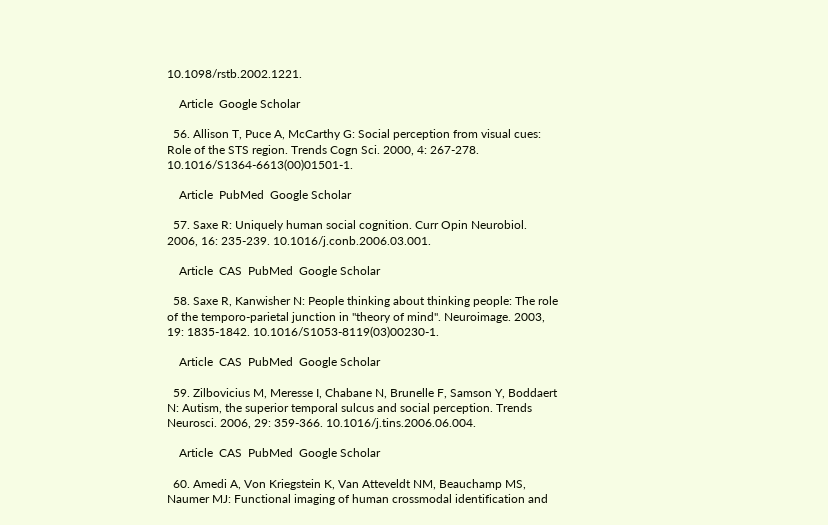10.1098/rstb.2002.1221.

    Article  Google Scholar

  56. Allison T, Puce A, McCarthy G: Social perception from visual cues: Role of the STS region. Trends Cogn Sci. 2000, 4: 267-278. 10.1016/S1364-6613(00)01501-1.

    Article  PubMed  Google Scholar

  57. Saxe R: Uniquely human social cognition. Curr Opin Neurobiol. 2006, 16: 235-239. 10.1016/j.conb.2006.03.001.

    Article  CAS  PubMed  Google Scholar

  58. Saxe R, Kanwisher N: People thinking about thinking people: The role of the temporo-parietal junction in "theory of mind". Neuroimage. 2003, 19: 1835-1842. 10.1016/S1053-8119(03)00230-1.

    Article  CAS  PubMed  Google Scholar

  59. Zilbovicius M, Meresse I, Chabane N, Brunelle F, Samson Y, Boddaert N: Autism, the superior temporal sulcus and social perception. Trends Neurosci. 2006, 29: 359-366. 10.1016/j.tins.2006.06.004.

    Article  CAS  PubMed  Google Scholar

  60. Amedi A, Von Kriegstein K, Van Atteveldt NM, Beauchamp MS, Naumer MJ: Functional imaging of human crossmodal identification and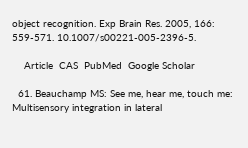object recognition. Exp Brain Res. 2005, 166: 559-571. 10.1007/s00221-005-2396-5.

    Article  CAS  PubMed  Google Scholar

  61. Beauchamp MS: See me, hear me, touch me: Multisensory integration in lateral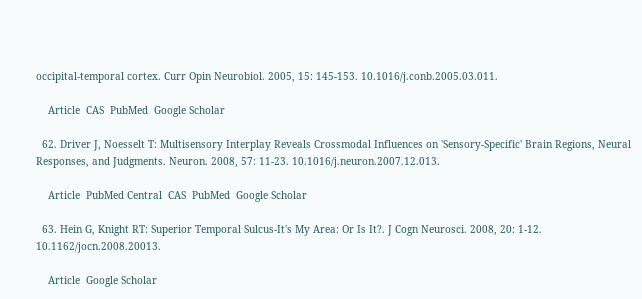occipital-temporal cortex. Curr Opin Neurobiol. 2005, 15: 145-153. 10.1016/j.conb.2005.03.011.

    Article  CAS  PubMed  Google Scholar

  62. Driver J, Noesselt T: Multisensory Interplay Reveals Crossmodal Influences on 'Sensory-Specific' Brain Regions, Neural Responses, and Judgments. Neuron. 2008, 57: 11-23. 10.1016/j.neuron.2007.12.013.

    Article  PubMed Central  CAS  PubMed  Google Scholar

  63. Hein G, Knight RT: Superior Temporal Sulcus-It's My Area: Or Is It?. J Cogn Neurosci. 2008, 20: 1-12. 10.1162/jocn.2008.20013.

    Article  Google Scholar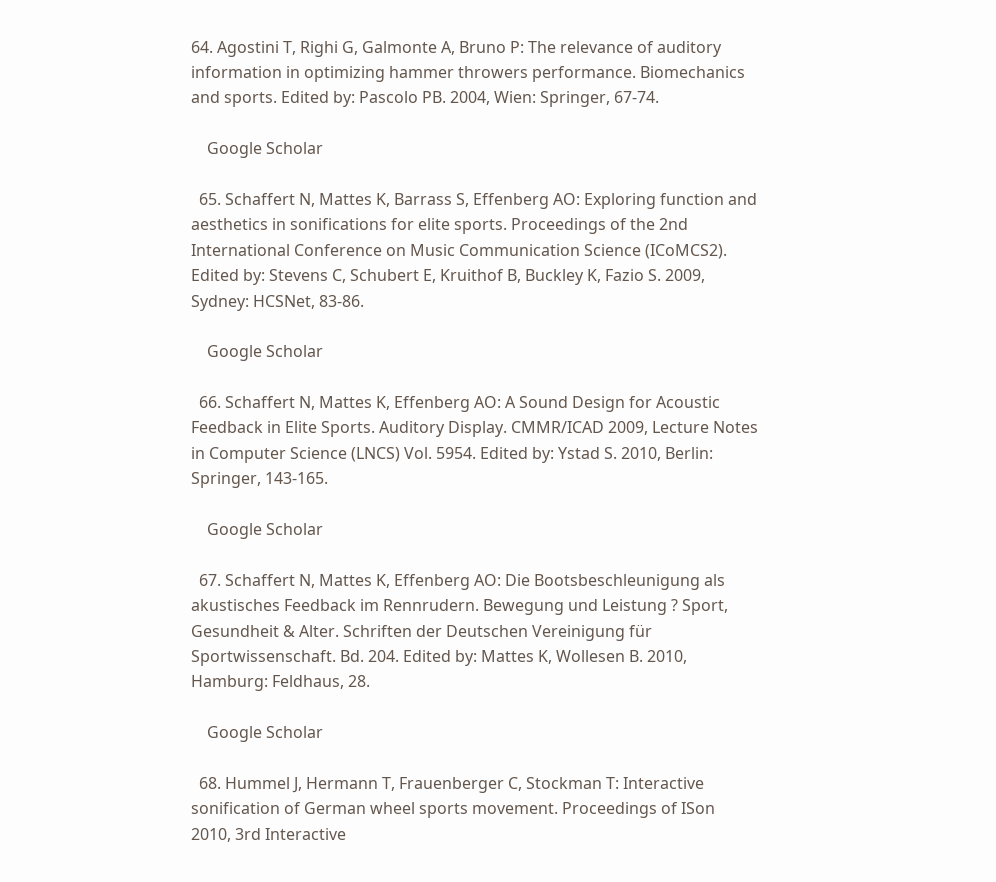64. Agostini T, Righi G, Galmonte A, Bruno P: The relevance of auditory information in optimizing hammer throwers performance. Biomechanics and sports. Edited by: Pascolo PB. 2004, Wien: Springer, 67-74.

    Google Scholar

  65. Schaffert N, Mattes K, Barrass S, Effenberg AO: Exploring function and aesthetics in sonifications for elite sports. Proceedings of the 2nd International Conference on Music Communication Science (ICoMCS2). Edited by: Stevens C, Schubert E, Kruithof B, Buckley K, Fazio S. 2009, Sydney: HCSNet, 83-86.

    Google Scholar

  66. Schaffert N, Mattes K, Effenberg AO: A Sound Design for Acoustic Feedback in Elite Sports. Auditory Display. CMMR/ICAD 2009, Lecture Notes in Computer Science (LNCS) Vol. 5954. Edited by: Ystad S. 2010, Berlin: Springer, 143-165.

    Google Scholar

  67. Schaffert N, Mattes K, Effenberg AO: Die Bootsbeschleunigung als akustisches Feedback im Rennrudern. Bewegung und Leistung ? Sport, Gesundheit & Alter. Schriften der Deutschen Vereinigung für Sportwissenschaft. Bd. 204. Edited by: Mattes K, Wollesen B. 2010, Hamburg: Feldhaus, 28.

    Google Scholar

  68. Hummel J, Hermann T, Frauenberger C, Stockman T: Interactive sonification of German wheel sports movement. Proceedings of ISon 2010, 3rd Interactive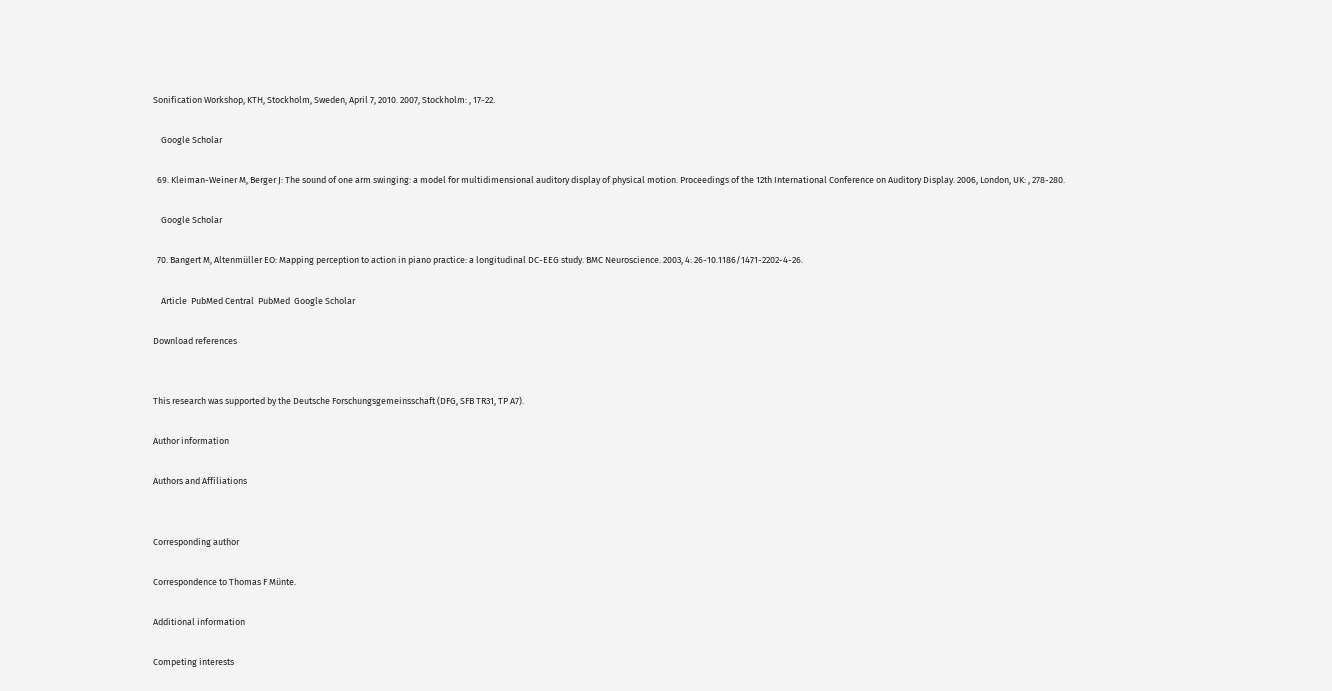Sonification Workshop, KTH, Stockholm, Sweden, April 7, 2010. 2007, Stockholm: , 17-22.

    Google Scholar

  69. Kleiman-Weiner M, Berger J: The sound of one arm swinging: a model for multidimensional auditory display of physical motion. Proceedings of the 12th International Conference on Auditory Display. 2006, London, UK: , 278-280.

    Google Scholar

  70. Bangert M, Altenmüller EO: Mapping perception to action in piano practice: a longitudinal DC-EEG study. BMC Neuroscience. 2003, 4: 26-10.1186/1471-2202-4-26.

    Article  PubMed Central  PubMed  Google Scholar

Download references


This research was supported by the Deutsche Forschungsgemeinsschaft (DFG, SFB TR31, TP A7).

Author information

Authors and Affiliations


Corresponding author

Correspondence to Thomas F Münte.

Additional information

Competing interests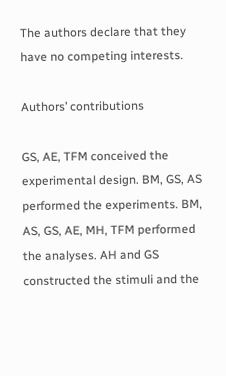The authors declare that they have no competing interests.

Authors’ contributions

GS, AE, TFM conceived the experimental design. BM, GS, AS performed the experiments. BM, AS, GS, AE, MH, TFM performed the analyses. AH and GS constructed the stimuli and the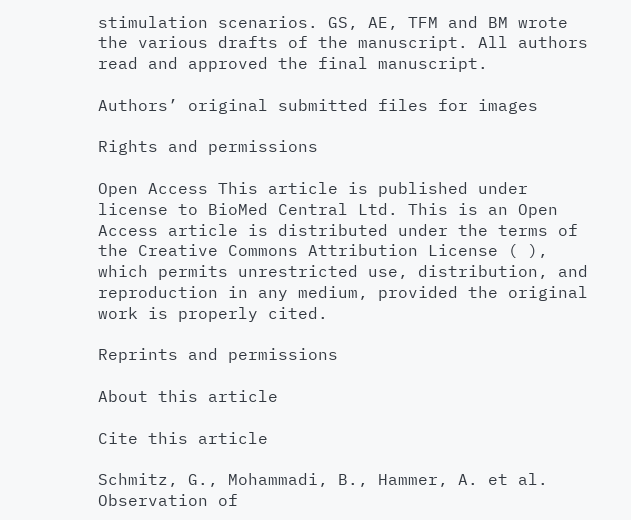stimulation scenarios. GS, AE, TFM and BM wrote the various drafts of the manuscript. All authors read and approved the final manuscript.

Authors’ original submitted files for images

Rights and permissions

Open Access This article is published under license to BioMed Central Ltd. This is an Open Access article is distributed under the terms of the Creative Commons Attribution License ( ), which permits unrestricted use, distribution, and reproduction in any medium, provided the original work is properly cited.

Reprints and permissions

About this article

Cite this article

Schmitz, G., Mohammadi, B., Hammer, A. et al. Observation of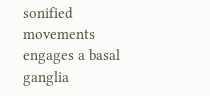sonified movements engages a basal ganglia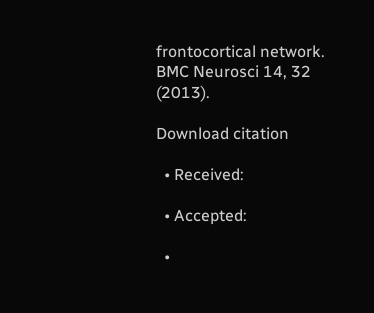frontocortical network. BMC Neurosci 14, 32 (2013).

Download citation

  • Received:

  • Accepted:

  •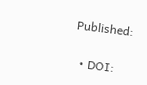Published:

  • DOI: